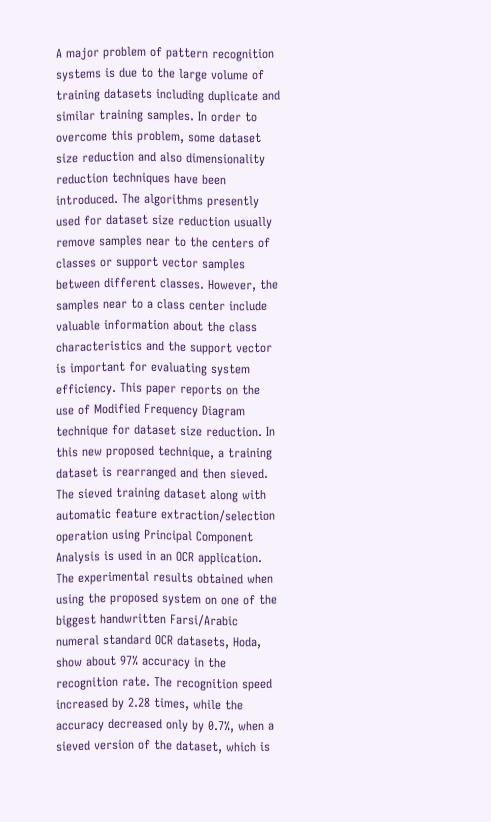A major problem of pattern recognition systems is due to the large volume of training datasets including duplicate and similar training samples. In order to overcome this problem, some dataset size reduction and also dimensionality reduction techniques have been introduced. The algorithms presently used for dataset size reduction usually remove samples near to the centers of classes or support vector samples between different classes. However, the samples near to a class center include valuable information about the class characteristics and the support vector is important for evaluating system efficiency. This paper reports on the use of Modified Frequency Diagram technique for dataset size reduction. In this new proposed technique, a training dataset is rearranged and then sieved. The sieved training dataset along with automatic feature extraction/selection operation using Principal Component Analysis is used in an OCR application. The experimental results obtained when using the proposed system on one of the biggest handwritten Farsi/Arabic numeral standard OCR datasets, Hoda, show about 97% accuracy in the recognition rate. The recognition speed increased by 2.28 times, while the accuracy decreased only by 0.7%, when a sieved version of the dataset, which is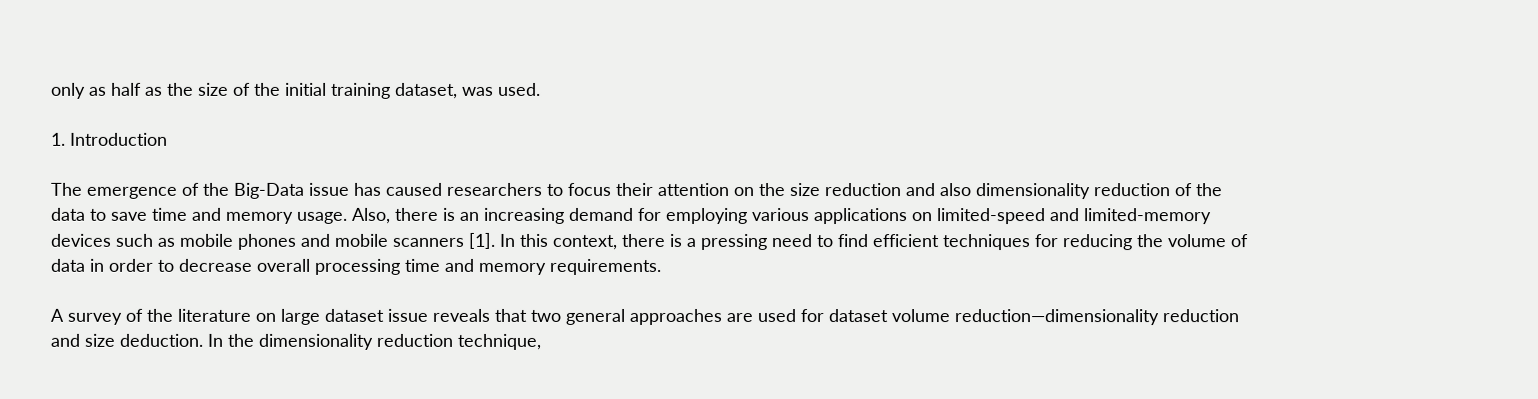only as half as the size of the initial training dataset, was used.

1. Introduction

The emergence of the Big-Data issue has caused researchers to focus their attention on the size reduction and also dimensionality reduction of the data to save time and memory usage. Also, there is an increasing demand for employing various applications on limited-speed and limited-memory devices such as mobile phones and mobile scanners [1]. In this context, there is a pressing need to find efficient techniques for reducing the volume of data in order to decrease overall processing time and memory requirements.

A survey of the literature on large dataset issue reveals that two general approaches are used for dataset volume reduction—dimensionality reduction and size deduction. In the dimensionality reduction technique,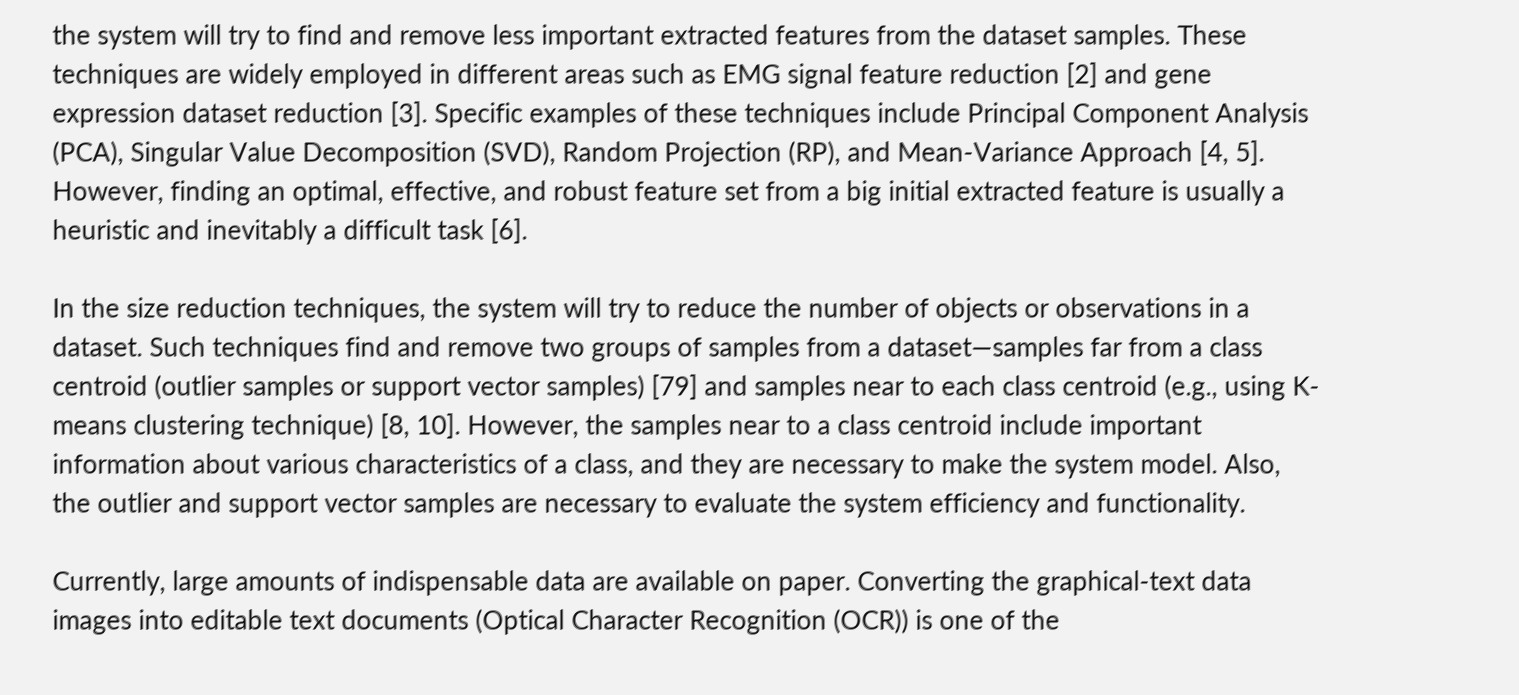the system will try to find and remove less important extracted features from the dataset samples. These techniques are widely employed in different areas such as EMG signal feature reduction [2] and gene expression dataset reduction [3]. Specific examples of these techniques include Principal Component Analysis (PCA), Singular Value Decomposition (SVD), Random Projection (RP), and Mean-Variance Approach [4, 5]. However, finding an optimal, effective, and robust feature set from a big initial extracted feature is usually a heuristic and inevitably a difficult task [6].

In the size reduction techniques, the system will try to reduce the number of objects or observations in a dataset. Such techniques find and remove two groups of samples from a dataset—samples far from a class centroid (outlier samples or support vector samples) [79] and samples near to each class centroid (e.g., using K-means clustering technique) [8, 10]. However, the samples near to a class centroid include important information about various characteristics of a class, and they are necessary to make the system model. Also, the outlier and support vector samples are necessary to evaluate the system efficiency and functionality.

Currently, large amounts of indispensable data are available on paper. Converting the graphical-text data images into editable text documents (Optical Character Recognition (OCR)) is one of the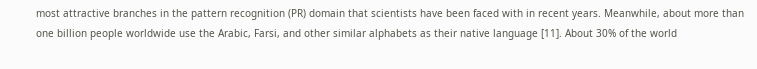most attractive branches in the pattern recognition (PR) domain that scientists have been faced with in recent years. Meanwhile, about more than one billion people worldwide use the Arabic, Farsi, and other similar alphabets as their native language [11]. About 30% of the world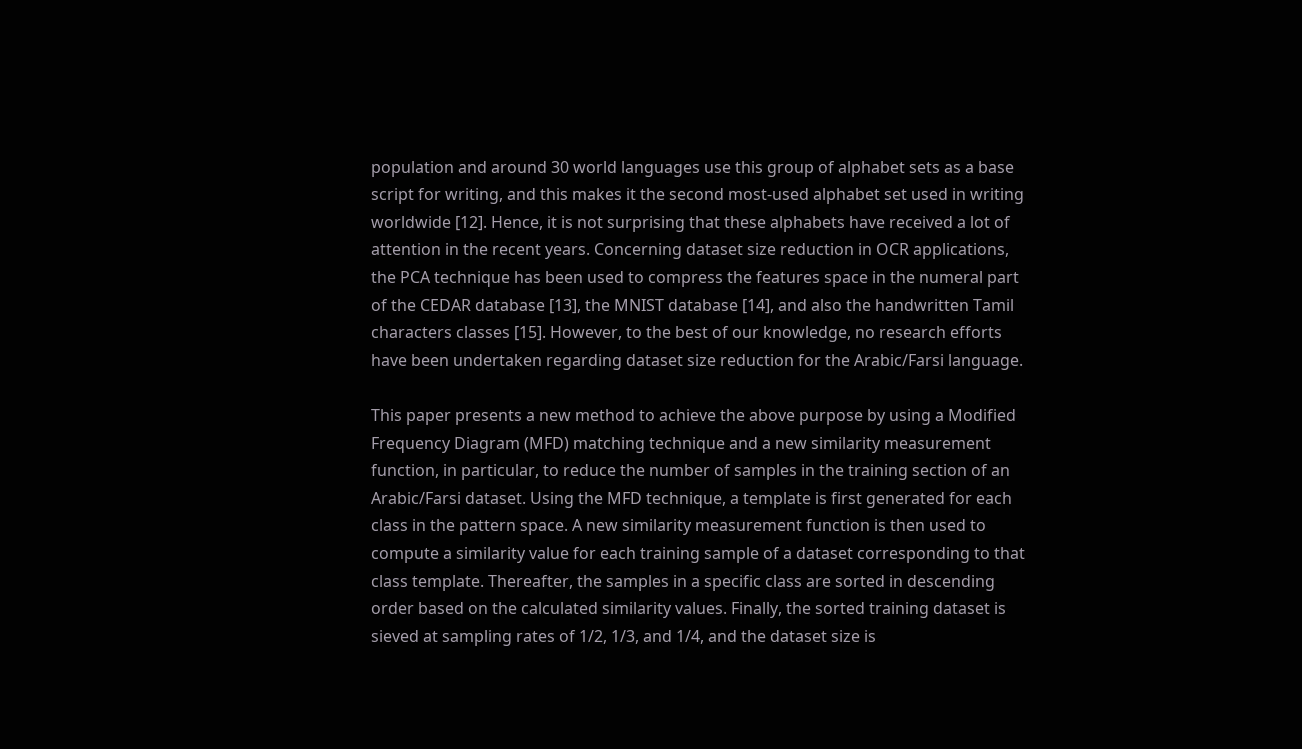population and around 30 world languages use this group of alphabet sets as a base script for writing, and this makes it the second most-used alphabet set used in writing worldwide [12]. Hence, it is not surprising that these alphabets have received a lot of attention in the recent years. Concerning dataset size reduction in OCR applications, the PCA technique has been used to compress the features space in the numeral part of the CEDAR database [13], the MNIST database [14], and also the handwritten Tamil characters classes [15]. However, to the best of our knowledge, no research efforts have been undertaken regarding dataset size reduction for the Arabic/Farsi language.

This paper presents a new method to achieve the above purpose by using a Modified Frequency Diagram (MFD) matching technique and a new similarity measurement function, in particular, to reduce the number of samples in the training section of an Arabic/Farsi dataset. Using the MFD technique, a template is first generated for each class in the pattern space. A new similarity measurement function is then used to compute a similarity value for each training sample of a dataset corresponding to that class template. Thereafter, the samples in a specific class are sorted in descending order based on the calculated similarity values. Finally, the sorted training dataset is sieved at sampling rates of 1/2, 1/3, and 1/4, and the dataset size is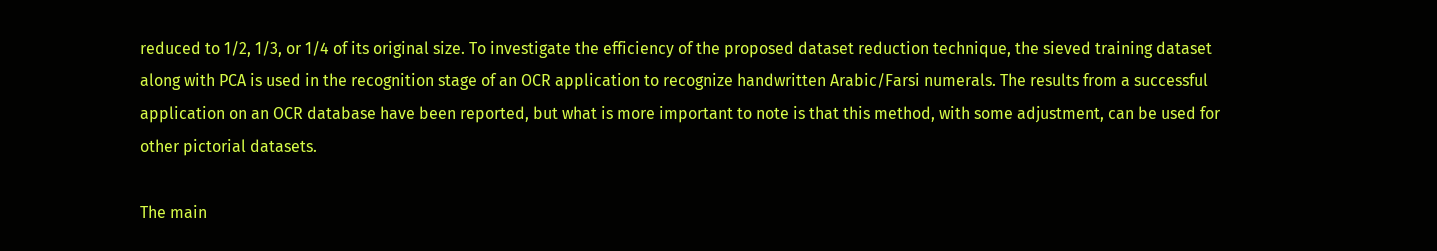reduced to 1/2, 1/3, or 1/4 of its original size. To investigate the efficiency of the proposed dataset reduction technique, the sieved training dataset along with PCA is used in the recognition stage of an OCR application to recognize handwritten Arabic/Farsi numerals. The results from a successful application on an OCR database have been reported, but what is more important to note is that this method, with some adjustment, can be used for other pictorial datasets.

The main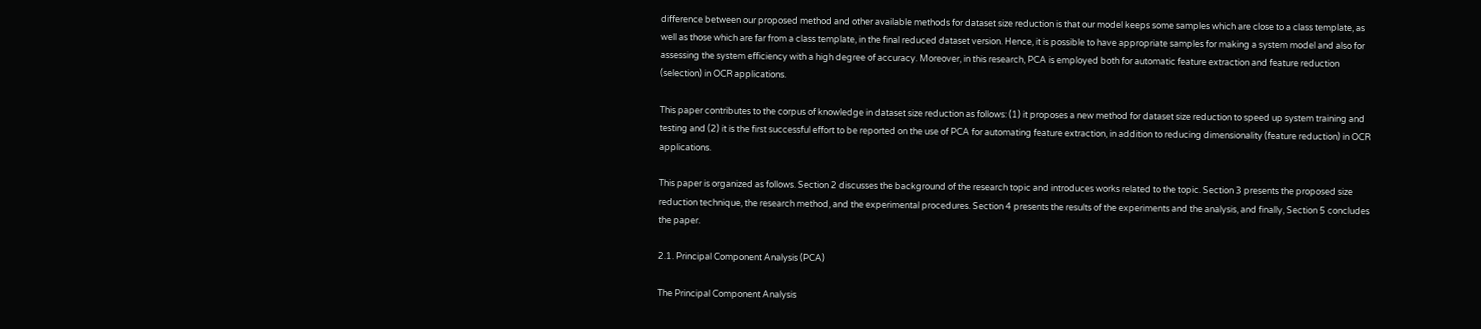difference between our proposed method and other available methods for dataset size reduction is that our model keeps some samples which are close to a class template, as well as those which are far from a class template, in the final reduced dataset version. Hence, it is possible to have appropriate samples for making a system model and also for assessing the system efficiency with a high degree of accuracy. Moreover, in this research, PCA is employed both for automatic feature extraction and feature reduction (selection) in OCR applications.

This paper contributes to the corpus of knowledge in dataset size reduction as follows: (1) it proposes a new method for dataset size reduction to speed up system training and testing and (2) it is the first successful effort to be reported on the use of PCA for automating feature extraction, in addition to reducing dimensionality (feature reduction) in OCR applications.

This paper is organized as follows. Section 2 discusses the background of the research topic and introduces works related to the topic. Section 3 presents the proposed size reduction technique, the research method, and the experimental procedures. Section 4 presents the results of the experiments and the analysis, and finally, Section 5 concludes the paper.

2.1. Principal Component Analysis (PCA)

The Principal Component Analysis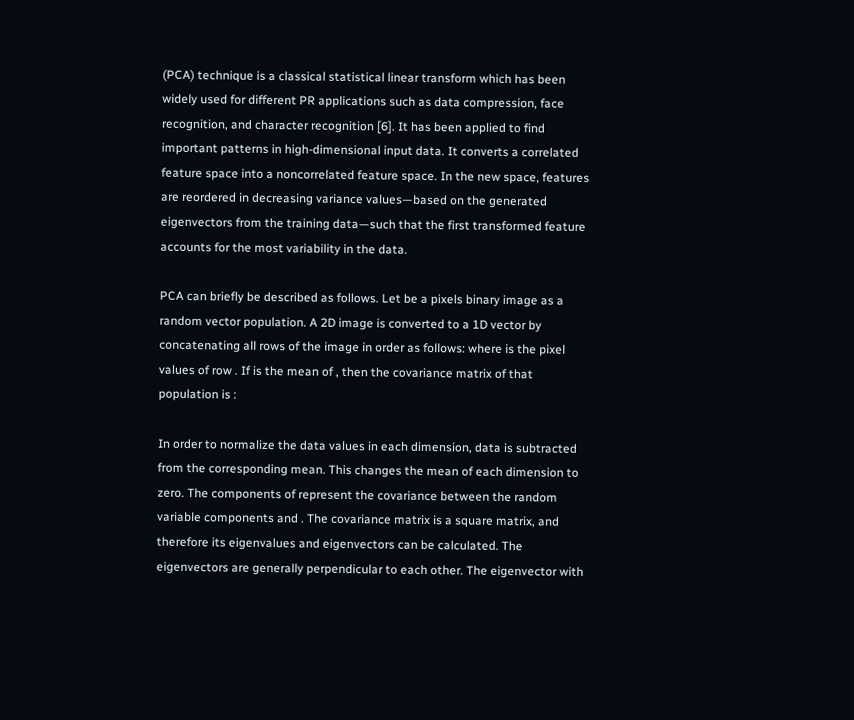(PCA) technique is a classical statistical linear transform which has been widely used for different PR applications such as data compression, face recognition, and character recognition [6]. It has been applied to find important patterns in high-dimensional input data. It converts a correlated feature space into a noncorrelated feature space. In the new space, features are reordered in decreasing variance values—based on the generated eigenvectors from the training data—such that the first transformed feature accounts for the most variability in the data.

PCA can briefly be described as follows. Let be a pixels binary image as a random vector population. A 2D image is converted to a 1D vector by concatenating all rows of the image in order as follows: where is the pixel values of row . If is the mean of , then the covariance matrix of that population is :

In order to normalize the data values in each dimension, data is subtracted from the corresponding mean. This changes the mean of each dimension to zero. The components of represent the covariance between the random variable components and . The covariance matrix is a square matrix, and therefore its eigenvalues and eigenvectors can be calculated. The eigenvectors are generally perpendicular to each other. The eigenvector with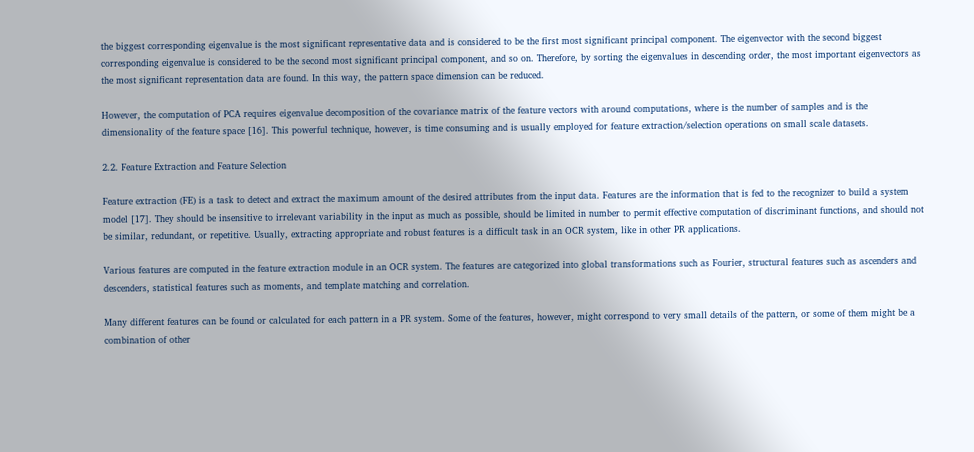the biggest corresponding eigenvalue is the most significant representative data and is considered to be the first most significant principal component. The eigenvector with the second biggest corresponding eigenvalue is considered to be the second most significant principal component, and so on. Therefore, by sorting the eigenvalues in descending order, the most important eigenvectors as the most significant representation data are found. In this way, the pattern space dimension can be reduced.

However, the computation of PCA requires eigenvalue decomposition of the covariance matrix of the feature vectors with around computations, where is the number of samples and is the dimensionality of the feature space [16]. This powerful technique, however, is time consuming and is usually employed for feature extraction/selection operations on small scale datasets.

2.2. Feature Extraction and Feature Selection

Feature extraction (FE) is a task to detect and extract the maximum amount of the desired attributes from the input data. Features are the information that is fed to the recognizer to build a system model [17]. They should be insensitive to irrelevant variability in the input as much as possible, should be limited in number to permit effective computation of discriminant functions, and should not be similar, redundant, or repetitive. Usually, extracting appropriate and robust features is a difficult task in an OCR system, like in other PR applications.

Various features are computed in the feature extraction module in an OCR system. The features are categorized into global transformations such as Fourier, structural features such as ascenders and descenders, statistical features such as moments, and template matching and correlation.

Many different features can be found or calculated for each pattern in a PR system. Some of the features, however, might correspond to very small details of the pattern, or some of them might be a combination of other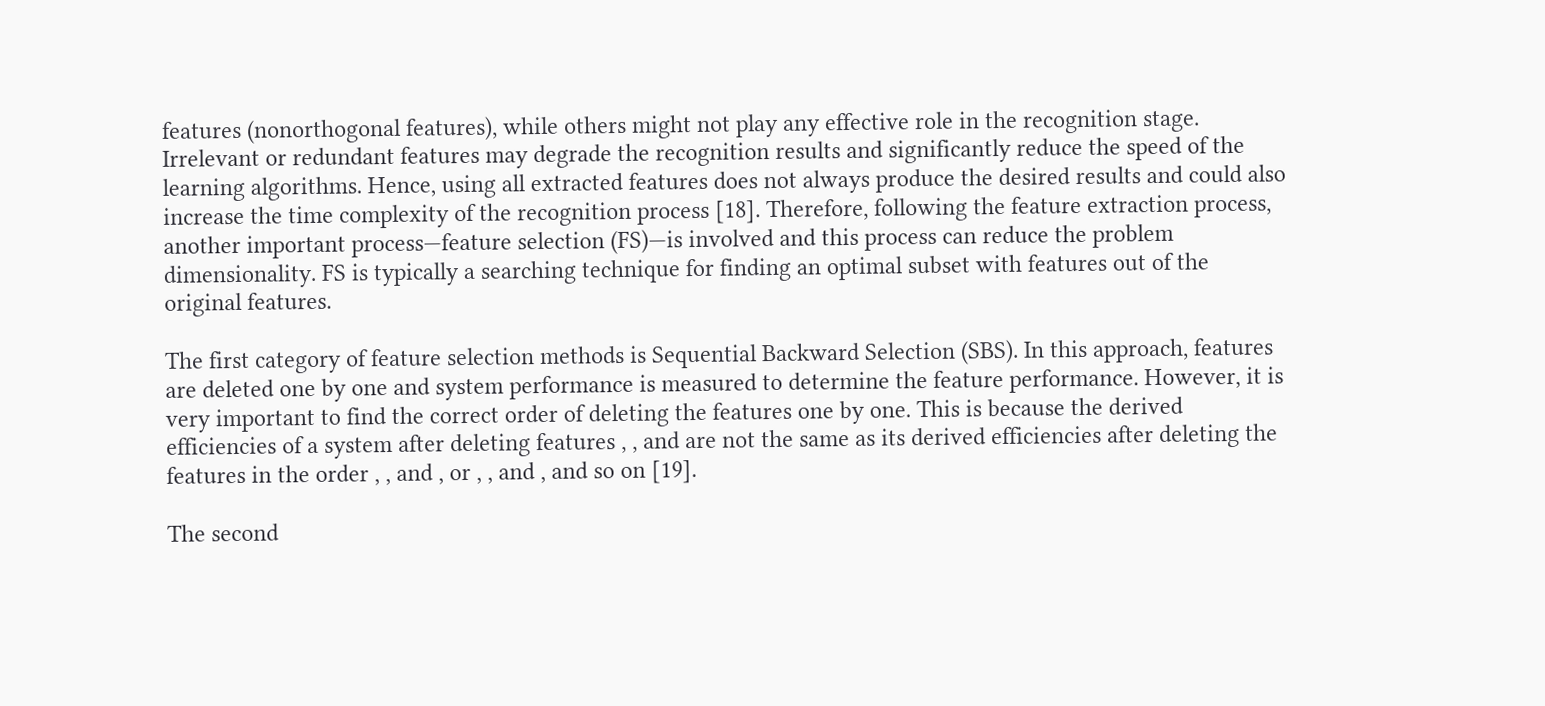features (nonorthogonal features), while others might not play any effective role in the recognition stage. Irrelevant or redundant features may degrade the recognition results and significantly reduce the speed of the learning algorithms. Hence, using all extracted features does not always produce the desired results and could also increase the time complexity of the recognition process [18]. Therefore, following the feature extraction process, another important process—feature selection (FS)—is involved and this process can reduce the problem dimensionality. FS is typically a searching technique for finding an optimal subset with features out of the original features.

The first category of feature selection methods is Sequential Backward Selection (SBS). In this approach, features are deleted one by one and system performance is measured to determine the feature performance. However, it is very important to find the correct order of deleting the features one by one. This is because the derived efficiencies of a system after deleting features , , and are not the same as its derived efficiencies after deleting the features in the order , , and , or , , and , and so on [19].

The second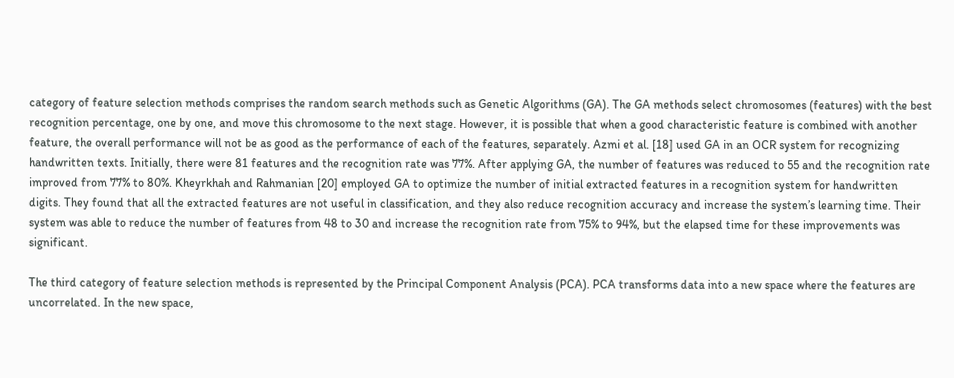category of feature selection methods comprises the random search methods such as Genetic Algorithms (GA). The GA methods select chromosomes (features) with the best recognition percentage, one by one, and move this chromosome to the next stage. However, it is possible that when a good characteristic feature is combined with another feature, the overall performance will not be as good as the performance of each of the features, separately. Azmi et al. [18] used GA in an OCR system for recognizing handwritten texts. Initially, there were 81 features and the recognition rate was 77%. After applying GA, the number of features was reduced to 55 and the recognition rate improved from 77% to 80%. Kheyrkhah and Rahmanian [20] employed GA to optimize the number of initial extracted features in a recognition system for handwritten digits. They found that all the extracted features are not useful in classification, and they also reduce recognition accuracy and increase the system’s learning time. Their system was able to reduce the number of features from 48 to 30 and increase the recognition rate from 75% to 94%, but the elapsed time for these improvements was significant.

The third category of feature selection methods is represented by the Principal Component Analysis (PCA). PCA transforms data into a new space where the features are uncorrelated. In the new space,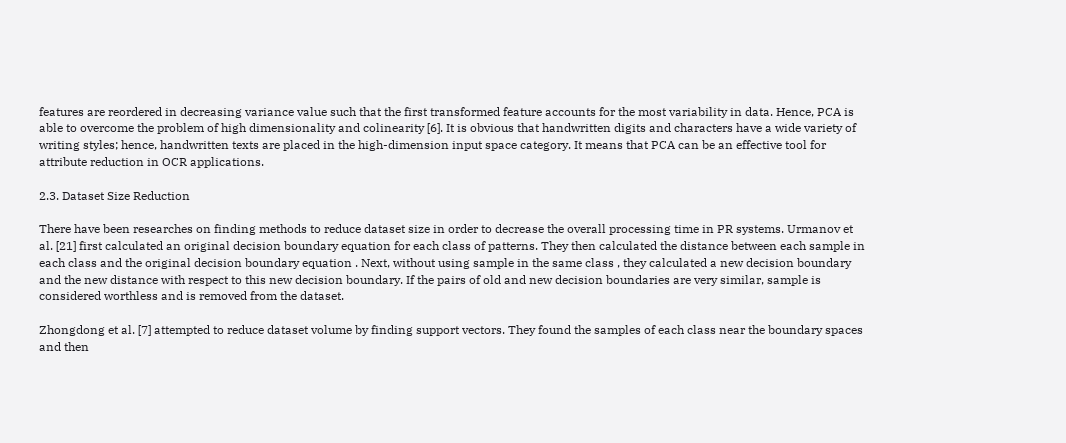features are reordered in decreasing variance value such that the first transformed feature accounts for the most variability in data. Hence, PCA is able to overcome the problem of high dimensionality and colinearity [6]. It is obvious that handwritten digits and characters have a wide variety of writing styles; hence, handwritten texts are placed in the high-dimension input space category. It means that PCA can be an effective tool for attribute reduction in OCR applications.

2.3. Dataset Size Reduction

There have been researches on finding methods to reduce dataset size in order to decrease the overall processing time in PR systems. Urmanov et al. [21] first calculated an original decision boundary equation for each class of patterns. They then calculated the distance between each sample in each class and the original decision boundary equation . Next, without using sample in the same class , they calculated a new decision boundary and the new distance with respect to this new decision boundary. If the pairs of old and new decision boundaries are very similar, sample is considered worthless and is removed from the dataset.

Zhongdong et al. [7] attempted to reduce dataset volume by finding support vectors. They found the samples of each class near the boundary spaces and then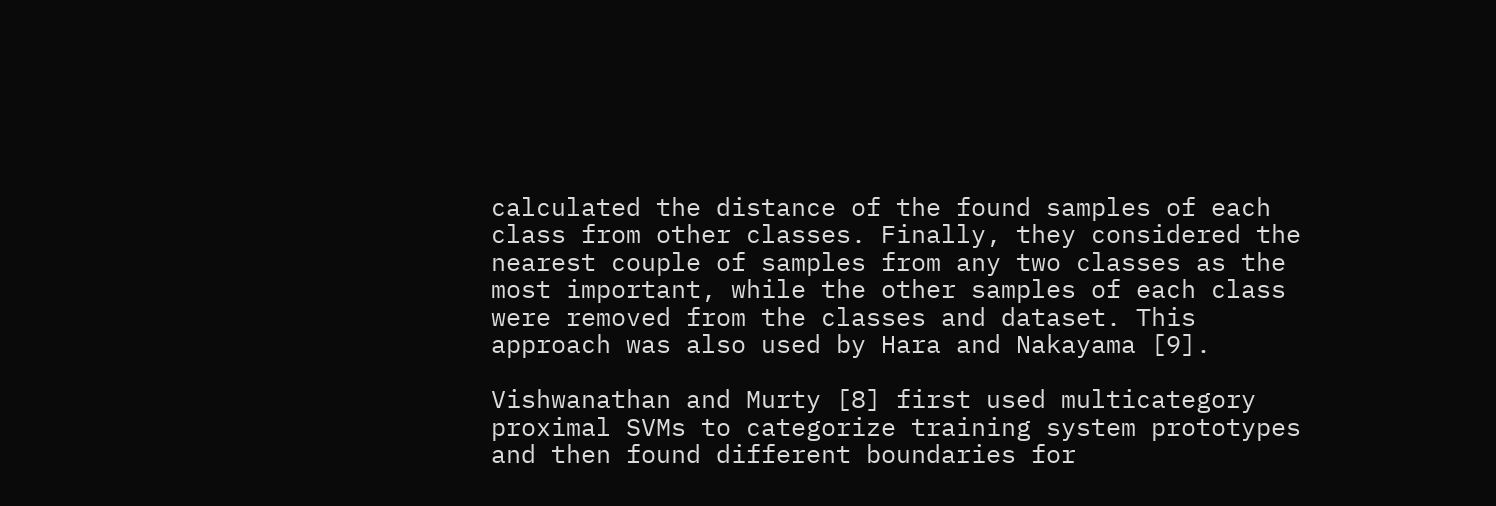calculated the distance of the found samples of each class from other classes. Finally, they considered the nearest couple of samples from any two classes as the most important, while the other samples of each class were removed from the classes and dataset. This approach was also used by Hara and Nakayama [9].

Vishwanathan and Murty [8] first used multicategory proximal SVMs to categorize training system prototypes and then found different boundaries for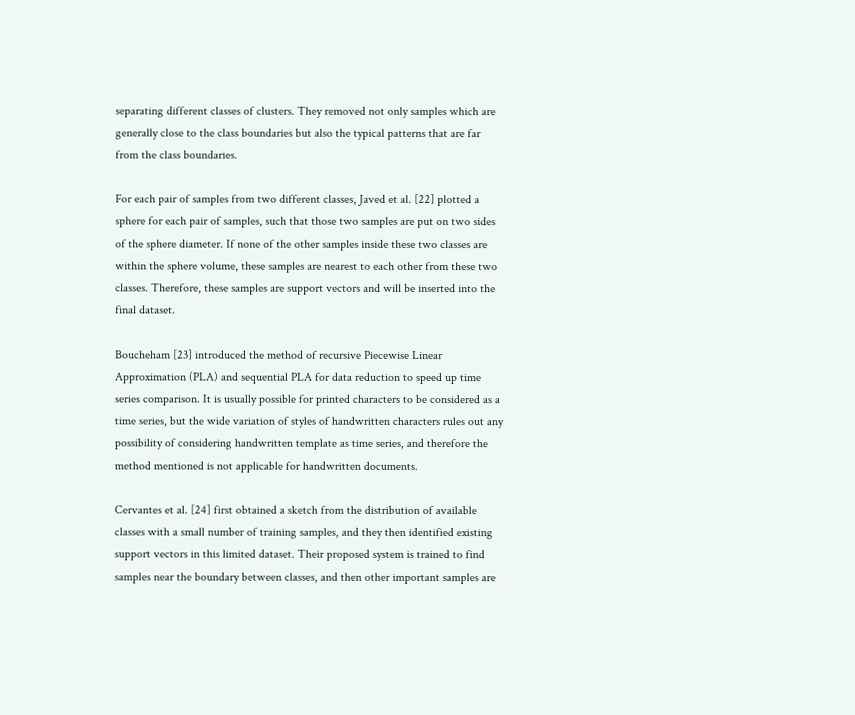separating different classes of clusters. They removed not only samples which are generally close to the class boundaries but also the typical patterns that are far from the class boundaries.

For each pair of samples from two different classes, Javed et al. [22] plotted a sphere for each pair of samples, such that those two samples are put on two sides of the sphere diameter. If none of the other samples inside these two classes are within the sphere volume, these samples are nearest to each other from these two classes. Therefore, these samples are support vectors and will be inserted into the final dataset.

Boucheham [23] introduced the method of recursive Piecewise Linear Approximation (PLA) and sequential PLA for data reduction to speed up time series comparison. It is usually possible for printed characters to be considered as a time series, but the wide variation of styles of handwritten characters rules out any possibility of considering handwritten template as time series, and therefore the method mentioned is not applicable for handwritten documents.

Cervantes et al. [24] first obtained a sketch from the distribution of available classes with a small number of training samples, and they then identified existing support vectors in this limited dataset. Their proposed system is trained to find samples near the boundary between classes, and then other important samples are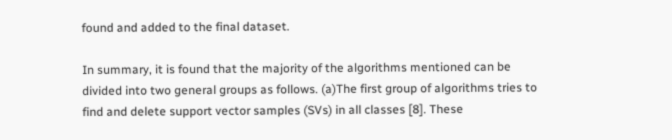found and added to the final dataset.

In summary, it is found that the majority of the algorithms mentioned can be divided into two general groups as follows. (a)The first group of algorithms tries to find and delete support vector samples (SVs) in all classes [8]. These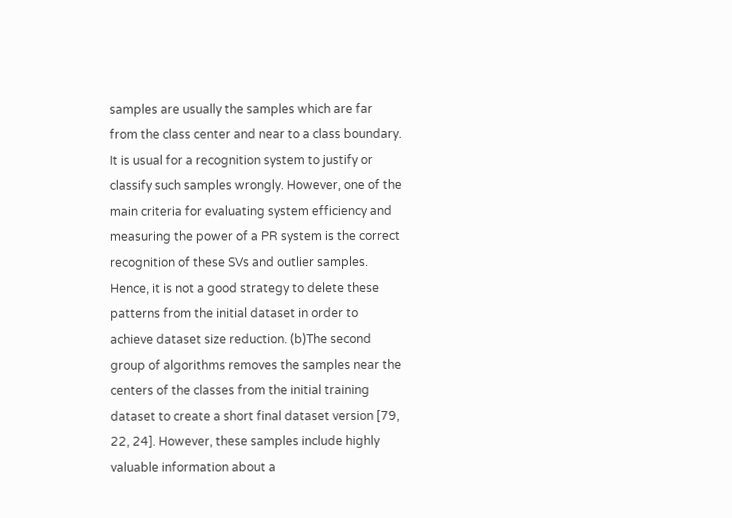samples are usually the samples which are far from the class center and near to a class boundary. It is usual for a recognition system to justify or classify such samples wrongly. However, one of the main criteria for evaluating system efficiency and measuring the power of a PR system is the correct recognition of these SVs and outlier samples. Hence, it is not a good strategy to delete these patterns from the initial dataset in order to achieve dataset size reduction. (b)The second group of algorithms removes the samples near the centers of the classes from the initial training dataset to create a short final dataset version [79, 22, 24]. However, these samples include highly valuable information about a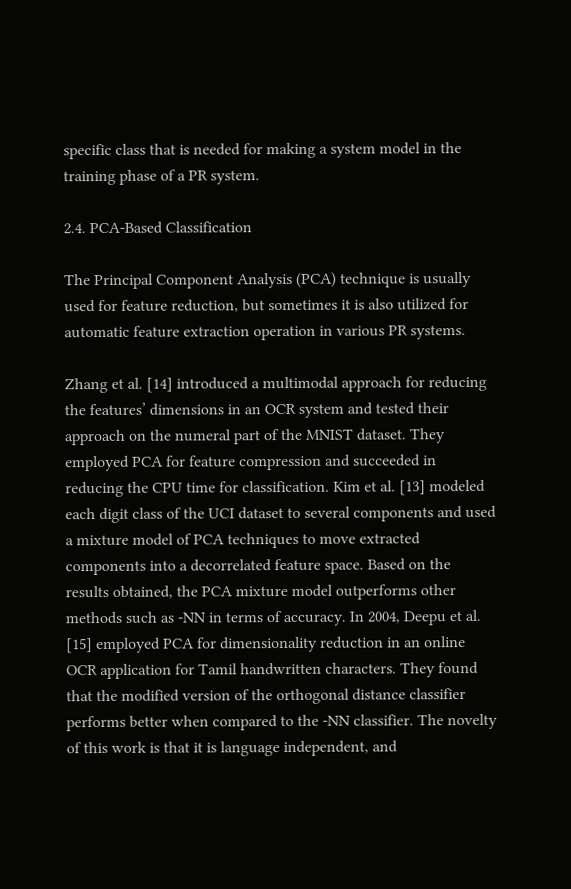specific class that is needed for making a system model in the training phase of a PR system.

2.4. PCA-Based Classification

The Principal Component Analysis (PCA) technique is usually used for feature reduction, but sometimes it is also utilized for automatic feature extraction operation in various PR systems.

Zhang et al. [14] introduced a multimodal approach for reducing the features’ dimensions in an OCR system and tested their approach on the numeral part of the MNIST dataset. They employed PCA for feature compression and succeeded in reducing the CPU time for classification. Kim et al. [13] modeled each digit class of the UCI dataset to several components and used a mixture model of PCA techniques to move extracted components into a decorrelated feature space. Based on the results obtained, the PCA mixture model outperforms other methods such as -NN in terms of accuracy. In 2004, Deepu et al. [15] employed PCA for dimensionality reduction in an online OCR application for Tamil handwritten characters. They found that the modified version of the orthogonal distance classifier performs better when compared to the -NN classifier. The novelty of this work is that it is language independent, and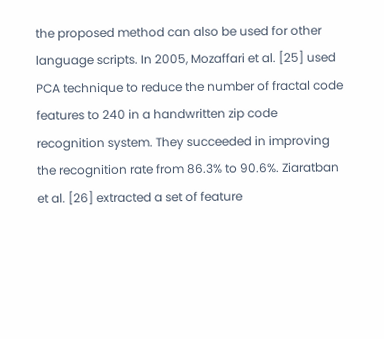the proposed method can also be used for other language scripts. In 2005, Mozaffari et al. [25] used PCA technique to reduce the number of fractal code features to 240 in a handwritten zip code recognition system. They succeeded in improving the recognition rate from 86.3% to 90.6%. Ziaratban et al. [26] extracted a set of feature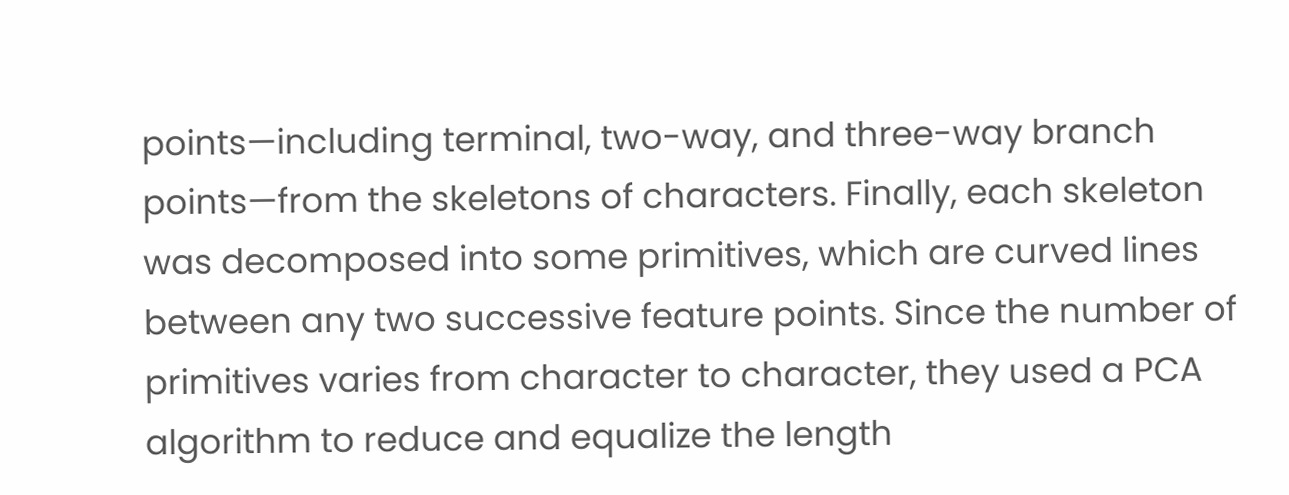points—including terminal, two-way, and three-way branch points—from the skeletons of characters. Finally, each skeleton was decomposed into some primitives, which are curved lines between any two successive feature points. Since the number of primitives varies from character to character, they used a PCA algorithm to reduce and equalize the length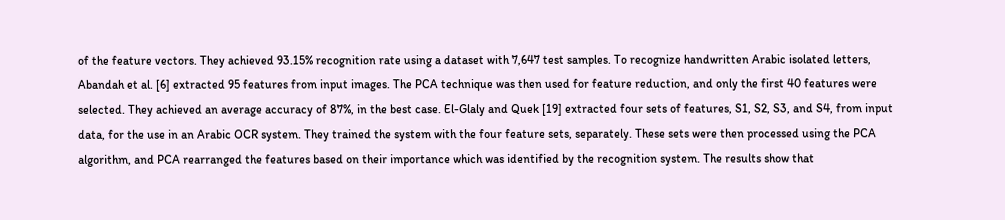of the feature vectors. They achieved 93.15% recognition rate using a dataset with 7,647 test samples. To recognize handwritten Arabic isolated letters, Abandah et al. [6] extracted 95 features from input images. The PCA technique was then used for feature reduction, and only the first 40 features were selected. They achieved an average accuracy of 87%, in the best case. El-Glaly and Quek [19] extracted four sets of features, S1, S2, S3, and S4, from input data, for the use in an Arabic OCR system. They trained the system with the four feature sets, separately. These sets were then processed using the PCA algorithm, and PCA rearranged the features based on their importance which was identified by the recognition system. The results show that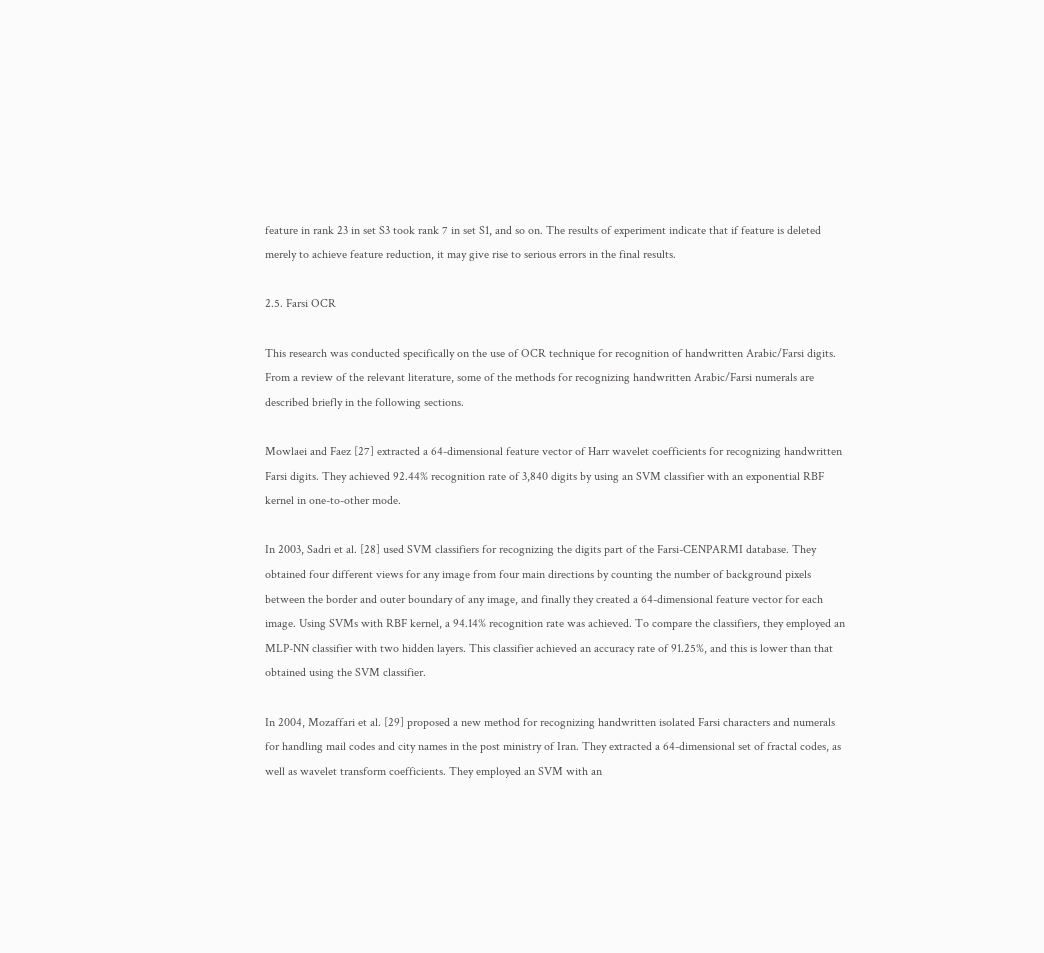feature in rank 23 in set S3 took rank 7 in set S1, and so on. The results of experiment indicate that if feature is deleted merely to achieve feature reduction, it may give rise to serious errors in the final results.

2.5. Farsi OCR

This research was conducted specifically on the use of OCR technique for recognition of handwritten Arabic/Farsi digits. From a review of the relevant literature, some of the methods for recognizing handwritten Arabic/Farsi numerals are described briefly in the following sections.

Mowlaei and Faez [27] extracted a 64-dimensional feature vector of Harr wavelet coefficients for recognizing handwritten Farsi digits. They achieved 92.44% recognition rate of 3,840 digits by using an SVM classifier with an exponential RBF kernel in one-to-other mode.

In 2003, Sadri et al. [28] used SVM classifiers for recognizing the digits part of the Farsi-CENPARMI database. They obtained four different views for any image from four main directions by counting the number of background pixels between the border and outer boundary of any image, and finally they created a 64-dimensional feature vector for each image. Using SVMs with RBF kernel, a 94.14% recognition rate was achieved. To compare the classifiers, they employed an MLP-NN classifier with two hidden layers. This classifier achieved an accuracy rate of 91.25%, and this is lower than that obtained using the SVM classifier.

In 2004, Mozaffari et al. [29] proposed a new method for recognizing handwritten isolated Farsi characters and numerals for handling mail codes and city names in the post ministry of Iran. They extracted a 64-dimensional set of fractal codes, as well as wavelet transform coefficients. They employed an SVM with an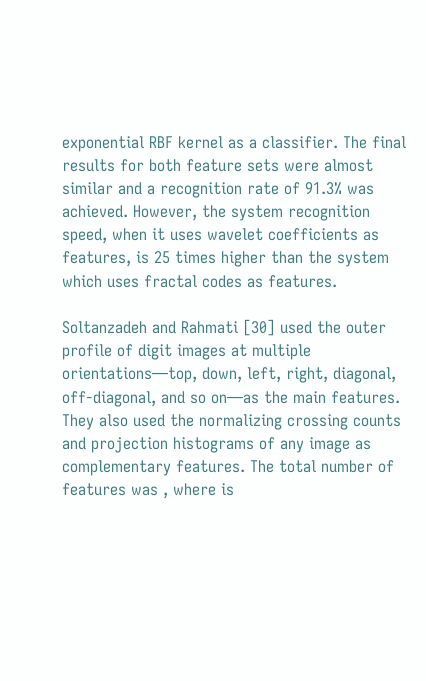exponential RBF kernel as a classifier. The final results for both feature sets were almost similar and a recognition rate of 91.3% was achieved. However, the system recognition speed, when it uses wavelet coefficients as features, is 25 times higher than the system which uses fractal codes as features.

Soltanzadeh and Rahmati [30] used the outer profile of digit images at multiple orientations—top, down, left, right, diagonal, off-diagonal, and so on—as the main features. They also used the normalizing crossing counts and projection histograms of any image as complementary features. The total number of features was , where is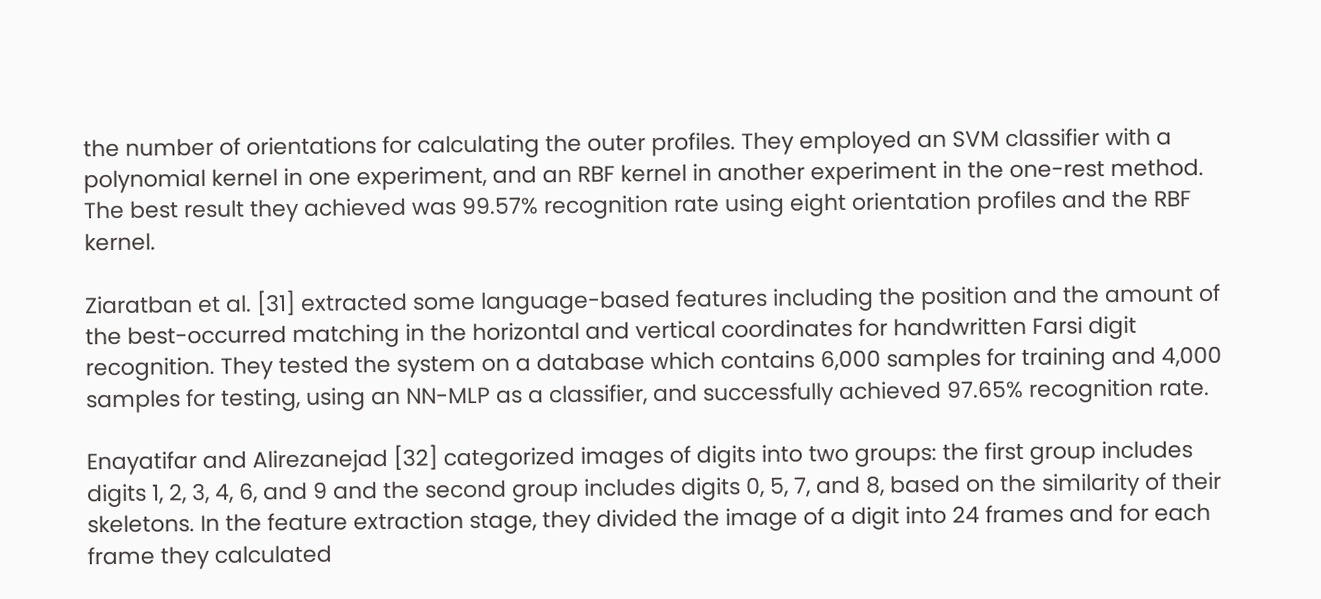the number of orientations for calculating the outer profiles. They employed an SVM classifier with a polynomial kernel in one experiment, and an RBF kernel in another experiment in the one-rest method. The best result they achieved was 99.57% recognition rate using eight orientation profiles and the RBF kernel.

Ziaratban et al. [31] extracted some language-based features including the position and the amount of the best-occurred matching in the horizontal and vertical coordinates for handwritten Farsi digit recognition. They tested the system on a database which contains 6,000 samples for training and 4,000 samples for testing, using an NN-MLP as a classifier, and successfully achieved 97.65% recognition rate.

Enayatifar and Alirezanejad [32] categorized images of digits into two groups: the first group includes digits 1, 2, 3, 4, 6, and 9 and the second group includes digits 0, 5, 7, and 8, based on the similarity of their skeletons. In the feature extraction stage, they divided the image of a digit into 24 frames and for each frame they calculated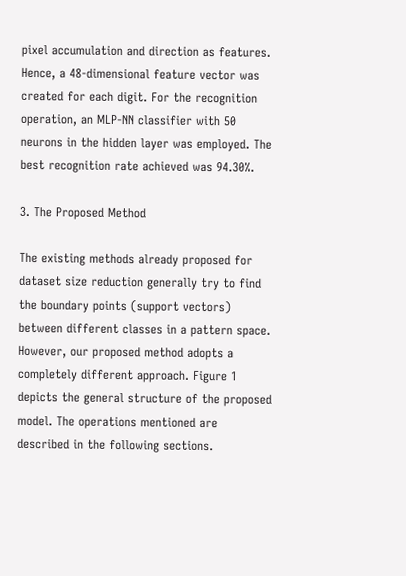pixel accumulation and direction as features. Hence, a 48-dimensional feature vector was created for each digit. For the recognition operation, an MLP-NN classifier with 50 neurons in the hidden layer was employed. The best recognition rate achieved was 94.30%.

3. The Proposed Method

The existing methods already proposed for dataset size reduction generally try to find the boundary points (support vectors) between different classes in a pattern space. However, our proposed method adopts a completely different approach. Figure 1 depicts the general structure of the proposed model. The operations mentioned are described in the following sections.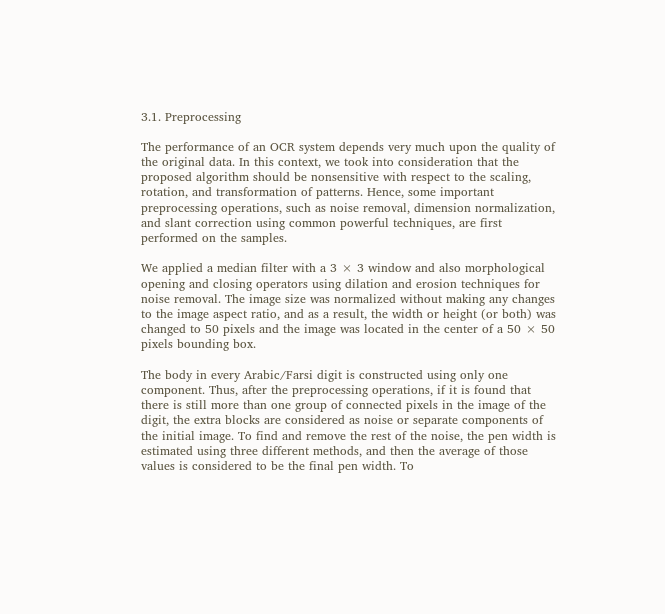3.1. Preprocessing

The performance of an OCR system depends very much upon the quality of the original data. In this context, we took into consideration that the proposed algorithm should be nonsensitive with respect to the scaling, rotation, and transformation of patterns. Hence, some important preprocessing operations, such as noise removal, dimension normalization, and slant correction using common powerful techniques, are first performed on the samples.

We applied a median filter with a 3 × 3 window and also morphological opening and closing operators using dilation and erosion techniques for noise removal. The image size was normalized without making any changes to the image aspect ratio, and as a result, the width or height (or both) was changed to 50 pixels and the image was located in the center of a 50 × 50 pixels bounding box.

The body in every Arabic/Farsi digit is constructed using only one component. Thus, after the preprocessing operations, if it is found that there is still more than one group of connected pixels in the image of the digit, the extra blocks are considered as noise or separate components of the initial image. To find and remove the rest of the noise, the pen width is estimated using three different methods, and then the average of those values is considered to be the final pen width. To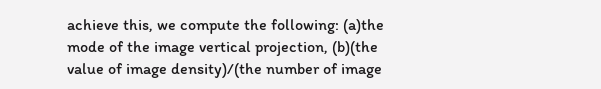achieve this, we compute the following: (a)the mode of the image vertical projection, (b)(the value of image density)/(the number of image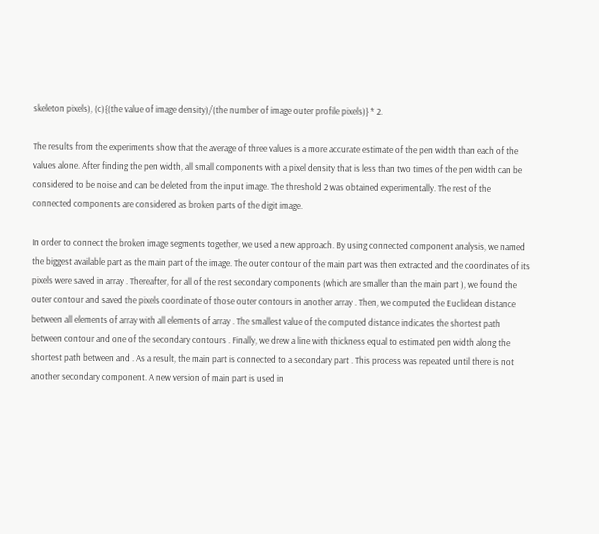skeleton pixels), (c){(the value of image density)/(the number of image outer profile pixels)} * 2.

The results from the experiments show that the average of three values is a more accurate estimate of the pen width than each of the values alone. After finding the pen width, all small components with a pixel density that is less than two times of the pen width can be considered to be noise and can be deleted from the input image. The threshold 2 was obtained experimentally. The rest of the connected components are considered as broken parts of the digit image.

In order to connect the broken image segments together, we used a new approach. By using connected component analysis, we named the biggest available part as the main part of the image. The outer contour of the main part was then extracted and the coordinates of its pixels were saved in array . Thereafter, for all of the rest secondary components (which are smaller than the main part ), we found the outer contour and saved the pixels coordinate of those outer contours in another array . Then, we computed the Euclidean distance between all elements of array with all elements of array . The smallest value of the computed distance indicates the shortest path between contour and one of the secondary contours . Finally, we drew a line with thickness equal to estimated pen width along the shortest path between and . As a result, the main part is connected to a secondary part . This process was repeated until there is not another secondary component. A new version of main part is used in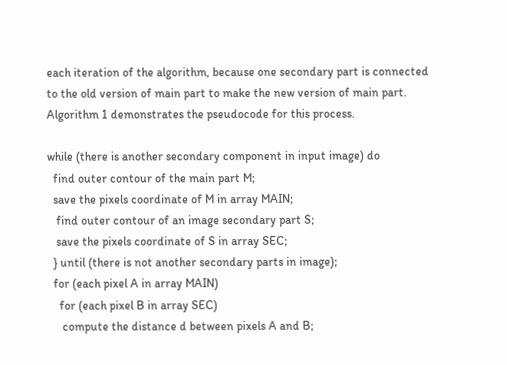each iteration of the algorithm, because one secondary part is connected to the old version of main part to make the new version of main part. Algorithm 1 demonstrates the pseudocode for this process.

while (there is another secondary component in input image) do
  find outer contour of the main part M;
  save the pixels coordinate of M in array MAIN;
   find outer contour of an image secondary part S;
   save the pixels coordinate of S in array SEC;
  } until (there is not another secondary parts in image);
  for (each pixel A in array MAIN)
    for (each pixel B in array SEC)
     compute the distance d between pixels A and B;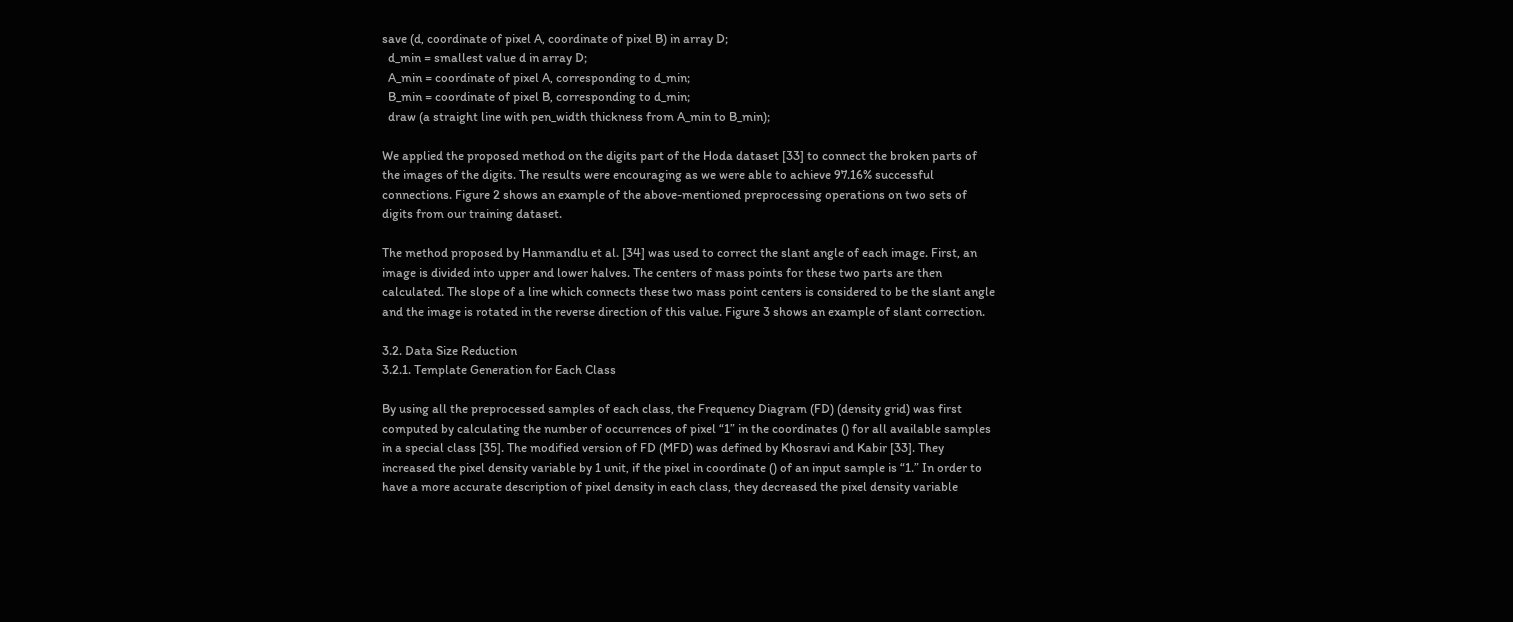save (d, coordinate of pixel A, coordinate of pixel B) in array D;
  d_min = smallest value d in array D;
  A_min = coordinate of pixel A, corresponding to d_min;
  B_min = coordinate of pixel B, corresponding to d_min;
  draw (a straight line with pen_width thickness from A_min to B_min);

We applied the proposed method on the digits part of the Hoda dataset [33] to connect the broken parts of the images of the digits. The results were encouraging as we were able to achieve 97.16% successful connections. Figure 2 shows an example of the above-mentioned preprocessing operations on two sets of digits from our training dataset.

The method proposed by Hanmandlu et al. [34] was used to correct the slant angle of each image. First, an image is divided into upper and lower halves. The centers of mass points for these two parts are then calculated. The slope of a line which connects these two mass point centers is considered to be the slant angle and the image is rotated in the reverse direction of this value. Figure 3 shows an example of slant correction.

3.2. Data Size Reduction
3.2.1. Template Generation for Each Class

By using all the preprocessed samples of each class, the Frequency Diagram (FD) (density grid) was first computed by calculating the number of occurrences of pixel “1” in the coordinates () for all available samples in a special class [35]. The modified version of FD (MFD) was defined by Khosravi and Kabir [33]. They increased the pixel density variable by 1 unit, if the pixel in coordinate () of an input sample is “1.” In order to have a more accurate description of pixel density in each class, they decreased the pixel density variable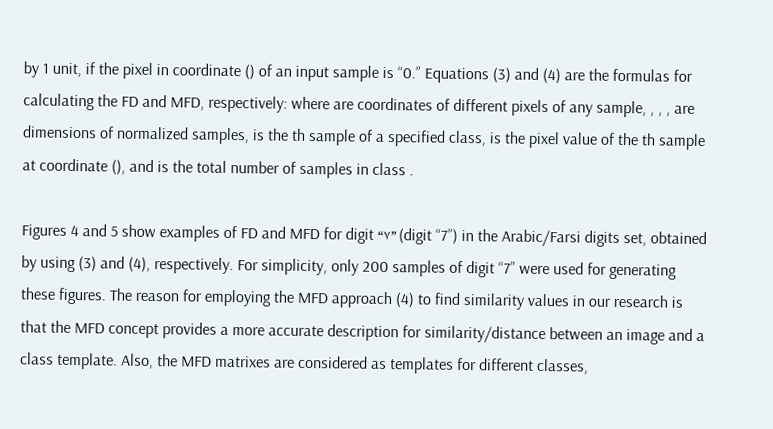by 1 unit, if the pixel in coordinate () of an input sample is “0.” Equations (3) and (4) are the formulas for calculating the FD and MFD, respectively: where are coordinates of different pixels of any sample, , , , are dimensions of normalized samples, is the th sample of a specified class, is the pixel value of the th sample at coordinate (), and is the total number of samples in class .

Figures 4 and 5 show examples of FD and MFD for digit “٧” (digit “7”) in the Arabic/Farsi digits set, obtained by using (3) and (4), respectively. For simplicity, only 200 samples of digit “7” were used for generating these figures. The reason for employing the MFD approach (4) to find similarity values in our research is that the MFD concept provides a more accurate description for similarity/distance between an image and a class template. Also, the MFD matrixes are considered as templates for different classes,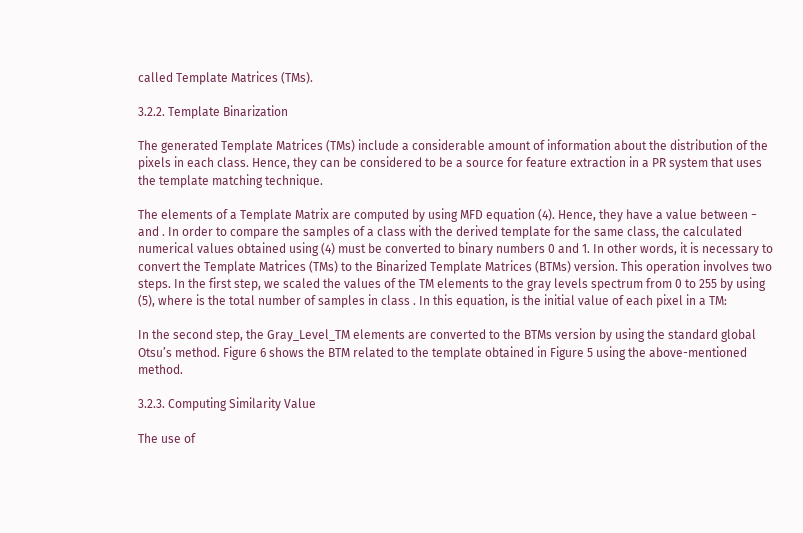called Template Matrices (TMs).

3.2.2. Template Binarization

The generated Template Matrices (TMs) include a considerable amount of information about the distribution of the pixels in each class. Hence, they can be considered to be a source for feature extraction in a PR system that uses the template matching technique.

The elements of a Template Matrix are computed by using MFD equation (4). Hence, they have a value between − and . In order to compare the samples of a class with the derived template for the same class, the calculated numerical values obtained using (4) must be converted to binary numbers 0 and 1. In other words, it is necessary to convert the Template Matrices (TMs) to the Binarized Template Matrices (BTMs) version. This operation involves two steps. In the first step, we scaled the values of the TM elements to the gray levels spectrum from 0 to 255 by using (5), where is the total number of samples in class . In this equation, is the initial value of each pixel in a TM:

In the second step, the Gray_Level_TM elements are converted to the BTMs version by using the standard global Otsu’s method. Figure 6 shows the BTM related to the template obtained in Figure 5 using the above-mentioned method.

3.2.3. Computing Similarity Value

The use of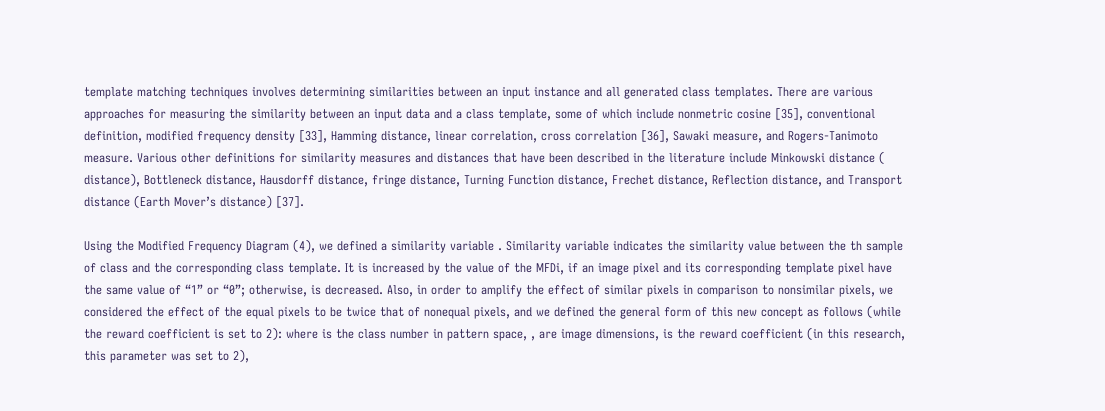template matching techniques involves determining similarities between an input instance and all generated class templates. There are various approaches for measuring the similarity between an input data and a class template, some of which include nonmetric cosine [35], conventional definition, modified frequency density [33], Hamming distance, linear correlation, cross correlation [36], Sawaki measure, and Rogers-Tanimoto measure. Various other definitions for similarity measures and distances that have been described in the literature include Minkowski distance ( distance), Bottleneck distance, Hausdorff distance, fringe distance, Turning Function distance, Frechet distance, Reflection distance, and Transport distance (Earth Mover’s distance) [37].

Using the Modified Frequency Diagram (4), we defined a similarity variable . Similarity variable indicates the similarity value between the th sample of class and the corresponding class template. It is increased by the value of the MFDi, if an image pixel and its corresponding template pixel have the same value of “1” or “0”; otherwise, is decreased. Also, in order to amplify the effect of similar pixels in comparison to nonsimilar pixels, we considered the effect of the equal pixels to be twice that of nonequal pixels, and we defined the general form of this new concept as follows (while the reward coefficient is set to 2): where is the class number in pattern space, , are image dimensions, is the reward coefficient (in this research, this parameter was set to 2),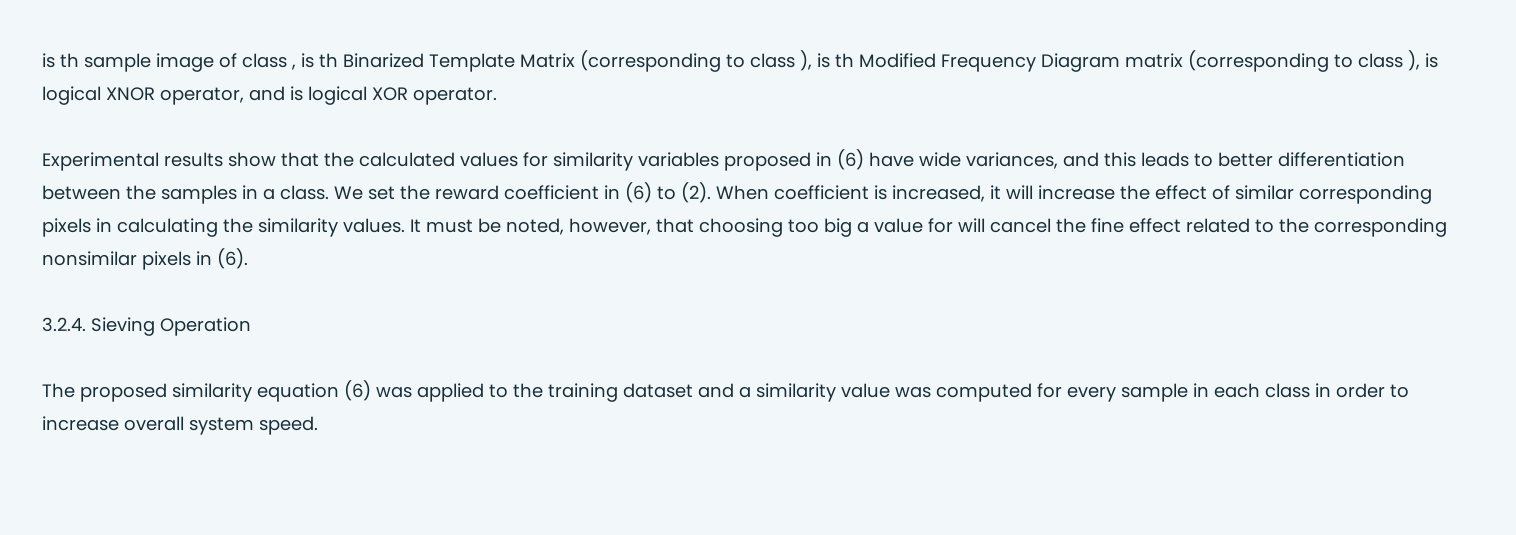is th sample image of class , is th Binarized Template Matrix (corresponding to class ), is th Modified Frequency Diagram matrix (corresponding to class ), is logical XNOR operator, and is logical XOR operator.

Experimental results show that the calculated values for similarity variables proposed in (6) have wide variances, and this leads to better differentiation between the samples in a class. We set the reward coefficient in (6) to (2). When coefficient is increased, it will increase the effect of similar corresponding pixels in calculating the similarity values. It must be noted, however, that choosing too big a value for will cancel the fine effect related to the corresponding nonsimilar pixels in (6).

3.2.4. Sieving Operation

The proposed similarity equation (6) was applied to the training dataset and a similarity value was computed for every sample in each class in order to increase overall system speed.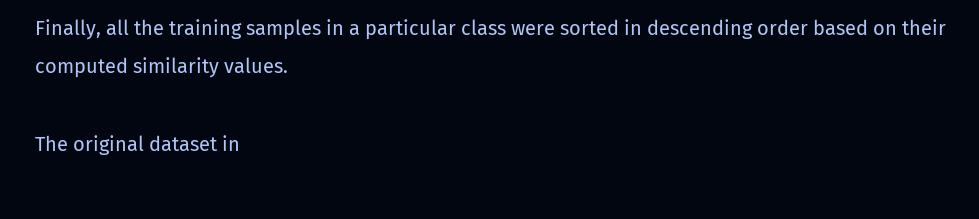Finally, all the training samples in a particular class were sorted in descending order based on their computed similarity values.

The original dataset in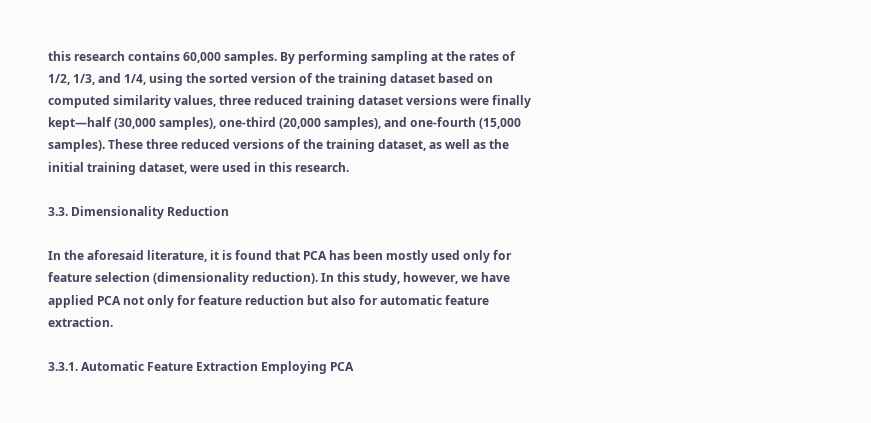this research contains 60,000 samples. By performing sampling at the rates of 1/2, 1/3, and 1/4, using the sorted version of the training dataset based on computed similarity values, three reduced training dataset versions were finally kept—half (30,000 samples), one-third (20,000 samples), and one-fourth (15,000 samples). These three reduced versions of the training dataset, as well as the initial training dataset, were used in this research.

3.3. Dimensionality Reduction

In the aforesaid literature, it is found that PCA has been mostly used only for feature selection (dimensionality reduction). In this study, however, we have applied PCA not only for feature reduction but also for automatic feature extraction.

3.3.1. Automatic Feature Extraction Employing PCA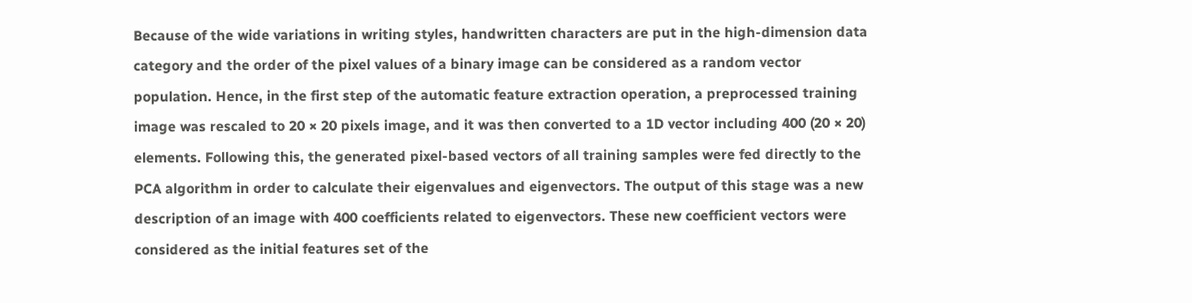Because of the wide variations in writing styles, handwritten characters are put in the high-dimension data category and the order of the pixel values of a binary image can be considered as a random vector population. Hence, in the first step of the automatic feature extraction operation, a preprocessed training image was rescaled to 20 × 20 pixels image, and it was then converted to a 1D vector including 400 (20 × 20) elements. Following this, the generated pixel-based vectors of all training samples were fed directly to the PCA algorithm in order to calculate their eigenvalues and eigenvectors. The output of this stage was a new description of an image with 400 coefficients related to eigenvectors. These new coefficient vectors were considered as the initial features set of the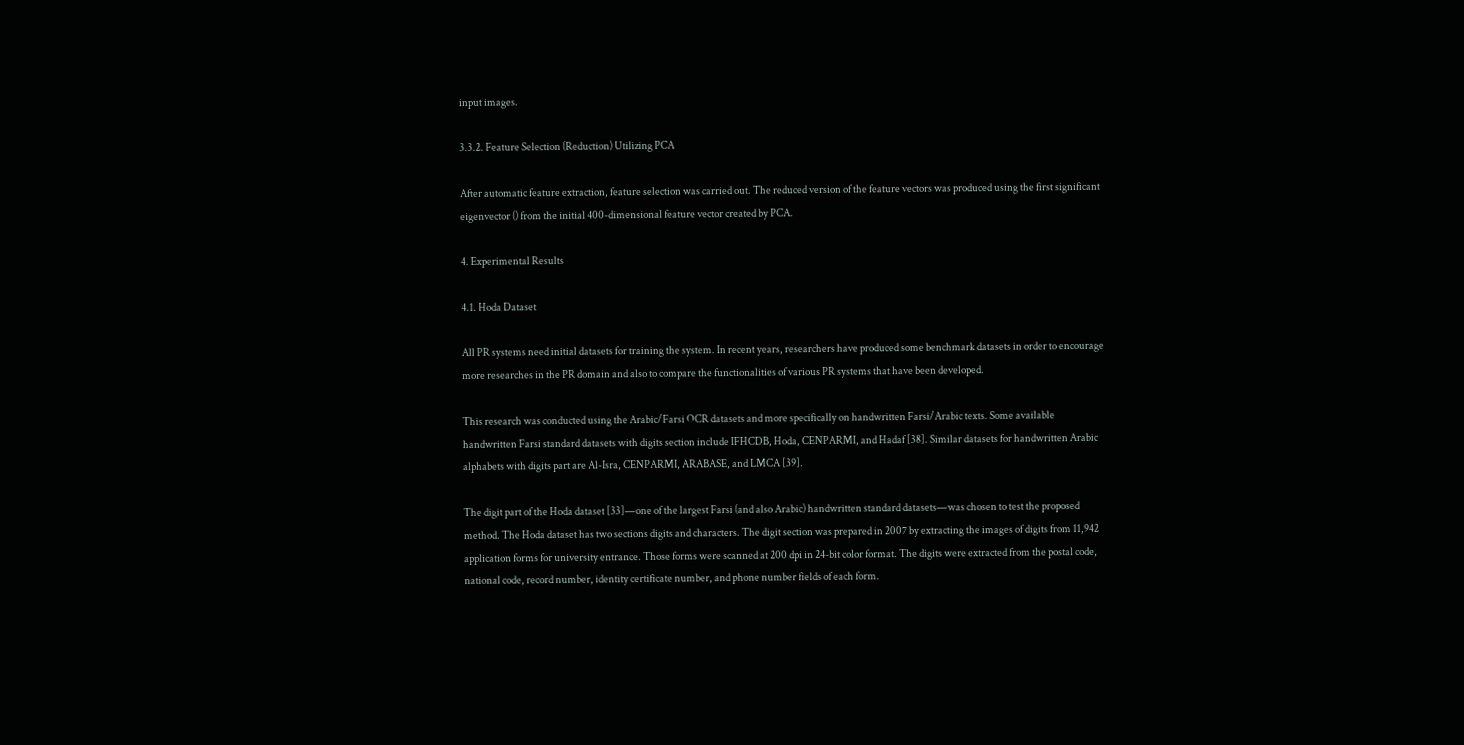input images.

3.3.2. Feature Selection (Reduction) Utilizing PCA

After automatic feature extraction, feature selection was carried out. The reduced version of the feature vectors was produced using the first significant eigenvector () from the initial 400-dimensional feature vector created by PCA.

4. Experimental Results

4.1. Hoda Dataset

All PR systems need initial datasets for training the system. In recent years, researchers have produced some benchmark datasets in order to encourage more researches in the PR domain and also to compare the functionalities of various PR systems that have been developed.

This research was conducted using the Arabic/Farsi OCR datasets and more specifically on handwritten Farsi/Arabic texts. Some available handwritten Farsi standard datasets with digits section include IFHCDB, Hoda, CENPARMI, and Hadaf [38]. Similar datasets for handwritten Arabic alphabets with digits part are Al-Isra, CENPARMI, ARABASE, and LMCA [39].

The digit part of the Hoda dataset [33]—one of the largest Farsi (and also Arabic) handwritten standard datasets—was chosen to test the proposed method. The Hoda dataset has two sections digits and characters. The digit section was prepared in 2007 by extracting the images of digits from 11,942 application forms for university entrance. Those forms were scanned at 200 dpi in 24-bit color format. The digits were extracted from the postal code, national code, record number, identity certificate number, and phone number fields of each form.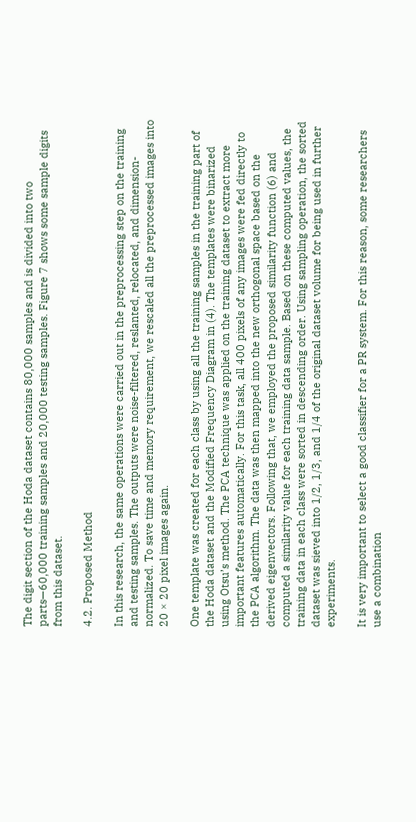The digit section of the Hoda dataset contains 80,000 samples and is divided into two parts—60,000 training samples and 20,000 testing samples. Figure 7 shows some sample digits from this dataset.

4.2. Proposed Method

In this research, the same operations were carried out in the preprocessing step on the training and testing samples. The outputs were noise-filtered, reslanted, relocated, and dimension-normalized. To save time and memory requirement, we rescaled all the preprocessed images into 20 × 20 pixel images again.

One template was created for each class by using all the training samples in the training part of the Hoda dataset and the Modified Frequency Diagram in (4). The templates were binarized using Otsu’s method. The PCA technique was applied on the training dataset to extract more important features automatically. For this task, all 400 pixels of any images were fed directly to the PCA algorithm. The data was then mapped into the new orthogonal space based on the derived eigenvectors. Following that, we employed the proposed similarity function (6) and computed a similarity value for each training data sample. Based on these computed values, the training data in each class were sorted in descending order. Using sampling operation, the sorted dataset was sieved into 1/2, 1/3, and 1/4 of the original dataset volume for being used in further experiments.

It is very important to select a good classifier for a PR system. For this reason, some researchers use a combination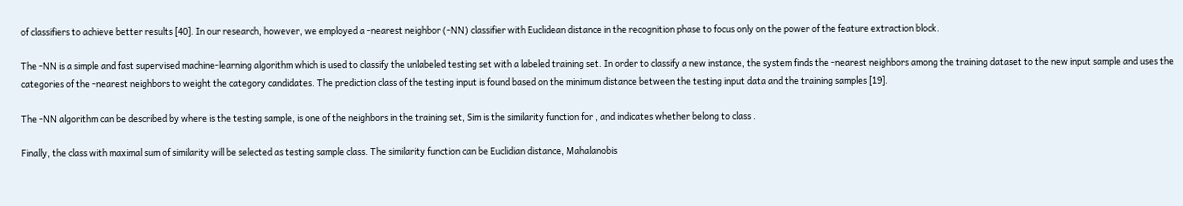of classifiers to achieve better results [40]. In our research, however, we employed a -nearest neighbor (-NN) classifier with Euclidean distance in the recognition phase to focus only on the power of the feature extraction block.

The -NN is a simple and fast supervised machine-learning algorithm which is used to classify the unlabeled testing set with a labeled training set. In order to classify a new instance, the system finds the -nearest neighbors among the training dataset to the new input sample and uses the categories of the -nearest neighbors to weight the category candidates. The prediction class of the testing input is found based on the minimum distance between the testing input data and the training samples [19].

The -NN algorithm can be described by where is the testing sample, is one of the neighbors in the training set, Sim is the similarity function for , and indicates whether belong to class .

Finally, the class with maximal sum of similarity will be selected as testing sample class. The similarity function can be Euclidian distance, Mahalanobis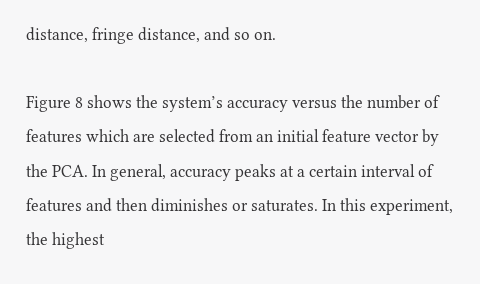distance, fringe distance, and so on.

Figure 8 shows the system’s accuracy versus the number of features which are selected from an initial feature vector by the PCA. In general, accuracy peaks at a certain interval of features and then diminishes or saturates. In this experiment, the highest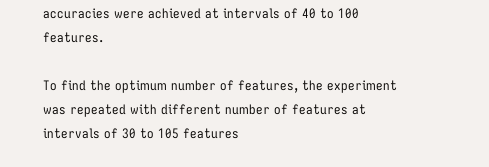accuracies were achieved at intervals of 40 to 100 features.

To find the optimum number of features, the experiment was repeated with different number of features at intervals of 30 to 105 features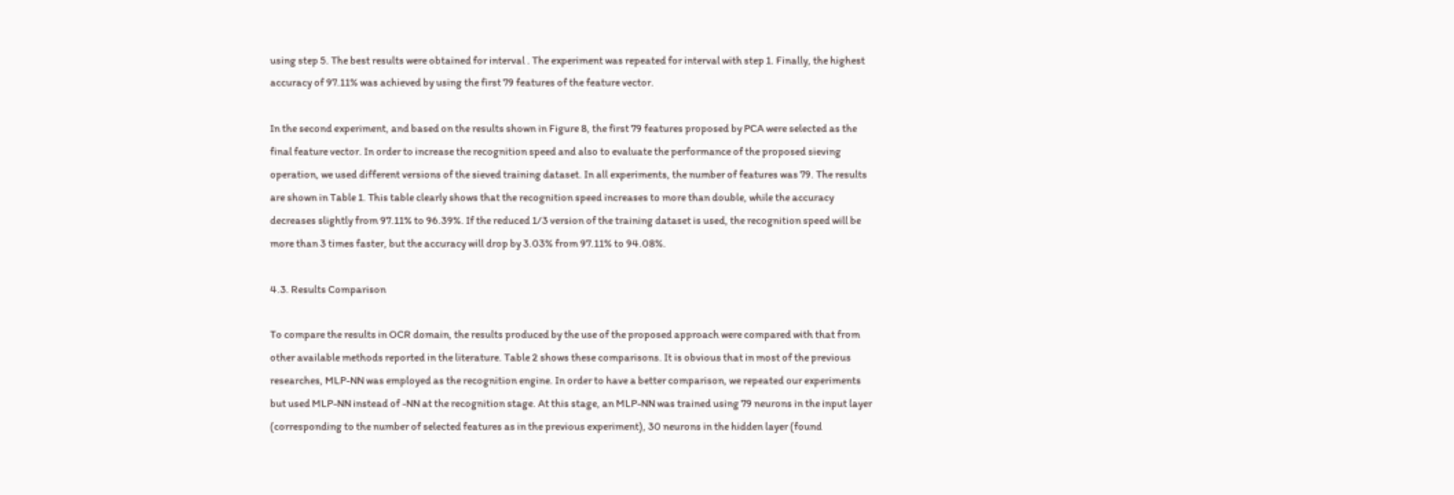using step 5. The best results were obtained for interval . The experiment was repeated for interval with step 1. Finally, the highest accuracy of 97.11% was achieved by using the first 79 features of the feature vector.

In the second experiment, and based on the results shown in Figure 8, the first 79 features proposed by PCA were selected as the final feature vector. In order to increase the recognition speed and also to evaluate the performance of the proposed sieving operation, we used different versions of the sieved training dataset. In all experiments, the number of features was 79. The results are shown in Table 1. This table clearly shows that the recognition speed increases to more than double, while the accuracy decreases slightly from 97.11% to 96.39%. If the reduced 1/3 version of the training dataset is used, the recognition speed will be more than 3 times faster, but the accuracy will drop by 3.03% from 97.11% to 94.08%.

4.3. Results Comparison

To compare the results in OCR domain, the results produced by the use of the proposed approach were compared with that from other available methods reported in the literature. Table 2 shows these comparisons. It is obvious that in most of the previous researches, MLP-NN was employed as the recognition engine. In order to have a better comparison, we repeated our experiments but used MLP-NN instead of -NN at the recognition stage. At this stage, an MLP-NN was trained using 79 neurons in the input layer (corresponding to the number of selected features as in the previous experiment), 30 neurons in the hidden layer (found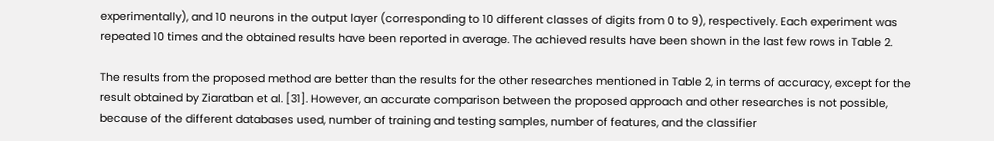experimentally), and 10 neurons in the output layer (corresponding to 10 different classes of digits from 0 to 9), respectively. Each experiment was repeated 10 times and the obtained results have been reported in average. The achieved results have been shown in the last few rows in Table 2.

The results from the proposed method are better than the results for the other researches mentioned in Table 2, in terms of accuracy, except for the result obtained by Ziaratban et al. [31]. However, an accurate comparison between the proposed approach and other researches is not possible, because of the different databases used, number of training and testing samples, number of features, and the classifier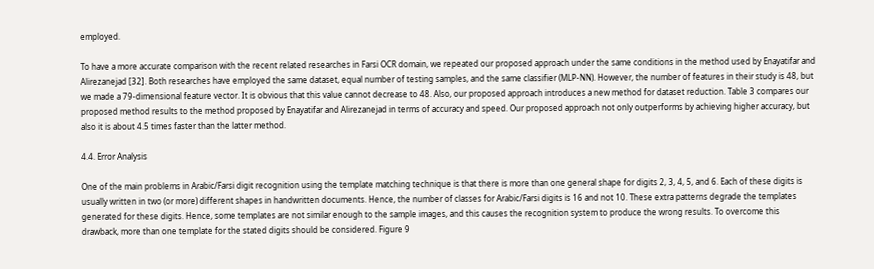employed.

To have a more accurate comparison with the recent related researches in Farsi OCR domain, we repeated our proposed approach under the same conditions in the method used by Enayatifar and Alirezanejad [32]. Both researches have employed the same dataset, equal number of testing samples, and the same classifier (MLP-NN). However, the number of features in their study is 48, but we made a 79-dimensional feature vector. It is obvious that this value cannot decrease to 48. Also, our proposed approach introduces a new method for dataset reduction. Table 3 compares our proposed method results to the method proposed by Enayatifar and Alirezanejad in terms of accuracy and speed. Our proposed approach not only outperforms by achieving higher accuracy, but also it is about 4.5 times faster than the latter method.

4.4. Error Analysis

One of the main problems in Arabic/Farsi digit recognition using the template matching technique is that there is more than one general shape for digits 2, 3, 4, 5, and 6. Each of these digits is usually written in two (or more) different shapes in handwritten documents. Hence, the number of classes for Arabic/Farsi digits is 16 and not 10. These extra patterns degrade the templates generated for these digits. Hence, some templates are not similar enough to the sample images, and this causes the recognition system to produce the wrong results. To overcome this drawback, more than one template for the stated digits should be considered. Figure 9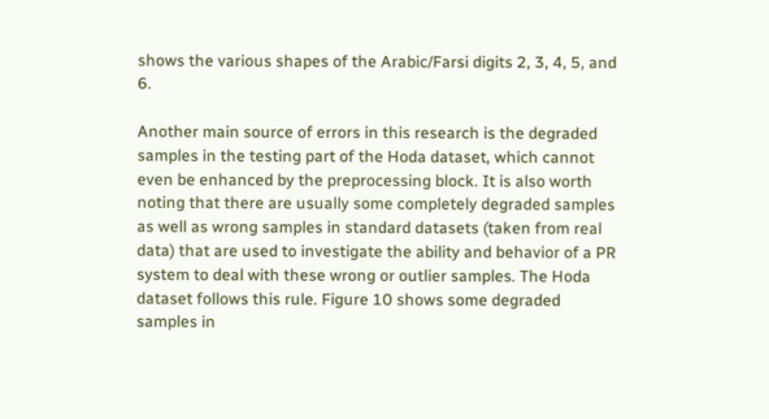shows the various shapes of the Arabic/Farsi digits 2, 3, 4, 5, and 6.

Another main source of errors in this research is the degraded samples in the testing part of the Hoda dataset, which cannot even be enhanced by the preprocessing block. It is also worth noting that there are usually some completely degraded samples as well as wrong samples in standard datasets (taken from real data) that are used to investigate the ability and behavior of a PR system to deal with these wrong or outlier samples. The Hoda dataset follows this rule. Figure 10 shows some degraded samples in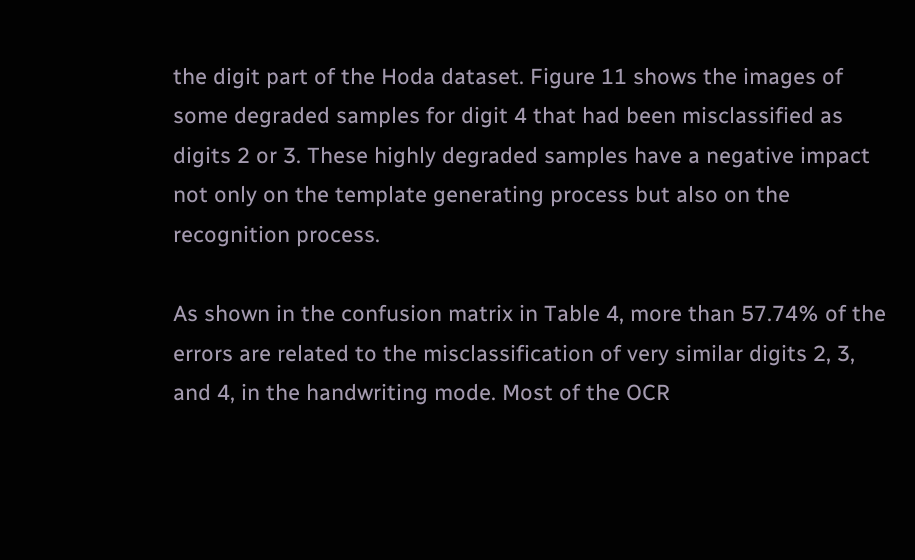the digit part of the Hoda dataset. Figure 11 shows the images of some degraded samples for digit 4 that had been misclassified as digits 2 or 3. These highly degraded samples have a negative impact not only on the template generating process but also on the recognition process.

As shown in the confusion matrix in Table 4, more than 57.74% of the errors are related to the misclassification of very similar digits 2, 3, and 4, in the handwriting mode. Most of the OCR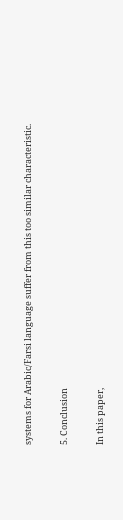systems for Arabic/Farsi language suffer from this too similar characteristic.

5. Conclusion

In this paper,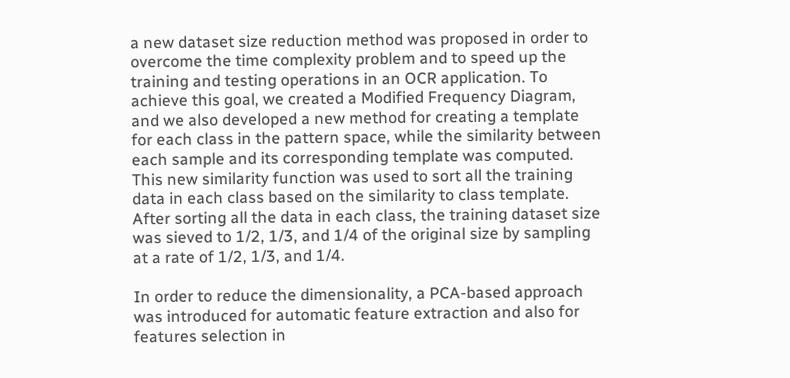a new dataset size reduction method was proposed in order to overcome the time complexity problem and to speed up the training and testing operations in an OCR application. To achieve this goal, we created a Modified Frequency Diagram, and we also developed a new method for creating a template for each class in the pattern space, while the similarity between each sample and its corresponding template was computed. This new similarity function was used to sort all the training data in each class based on the similarity to class template. After sorting all the data in each class, the training dataset size was sieved to 1/2, 1/3, and 1/4 of the original size by sampling at a rate of 1/2, 1/3, and 1/4.

In order to reduce the dimensionality, a PCA-based approach was introduced for automatic feature extraction and also for features selection in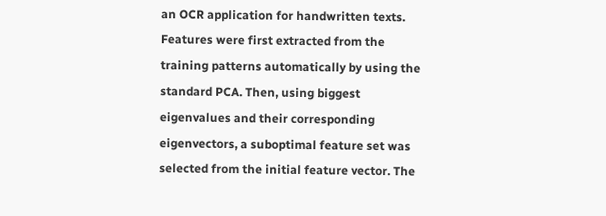an OCR application for handwritten texts. Features were first extracted from the training patterns automatically by using the standard PCA. Then, using biggest eigenvalues and their corresponding eigenvectors, a suboptimal feature set was selected from the initial feature vector. The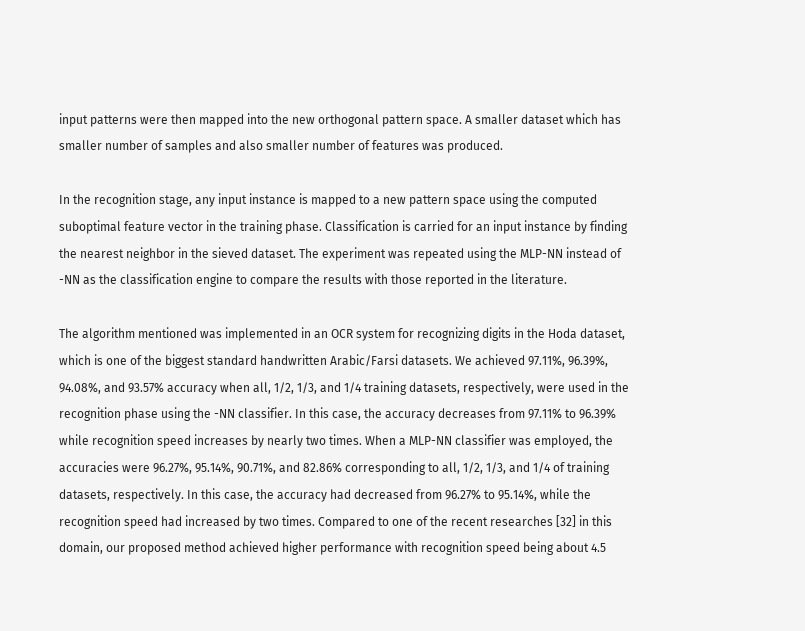input patterns were then mapped into the new orthogonal pattern space. A smaller dataset which has smaller number of samples and also smaller number of features was produced.

In the recognition stage, any input instance is mapped to a new pattern space using the computed suboptimal feature vector in the training phase. Classification is carried for an input instance by finding the nearest neighbor in the sieved dataset. The experiment was repeated using the MLP-NN instead of -NN as the classification engine to compare the results with those reported in the literature.

The algorithm mentioned was implemented in an OCR system for recognizing digits in the Hoda dataset, which is one of the biggest standard handwritten Arabic/Farsi datasets. We achieved 97.11%, 96.39%, 94.08%, and 93.57% accuracy when all, 1/2, 1/3, and 1/4 training datasets, respectively, were used in the recognition phase using the -NN classifier. In this case, the accuracy decreases from 97.11% to 96.39% while recognition speed increases by nearly two times. When a MLP-NN classifier was employed, the accuracies were 96.27%, 95.14%, 90.71%, and 82.86% corresponding to all, 1/2, 1/3, and 1/4 of training datasets, respectively. In this case, the accuracy had decreased from 96.27% to 95.14%, while the recognition speed had increased by two times. Compared to one of the recent researches [32] in this domain, our proposed method achieved higher performance with recognition speed being about 4.5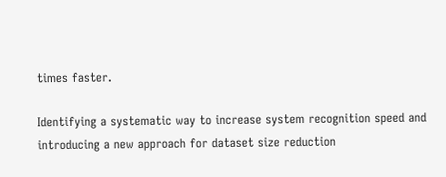times faster.

Identifying a systematic way to increase system recognition speed and introducing a new approach for dataset size reduction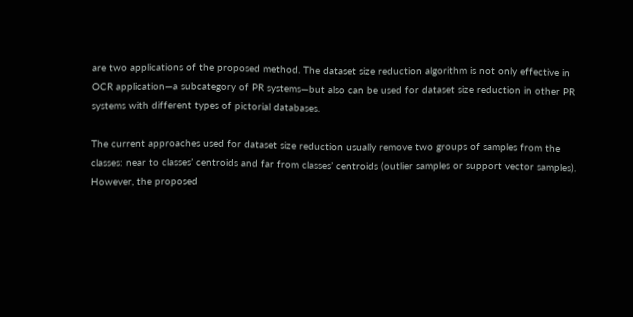are two applications of the proposed method. The dataset size reduction algorithm is not only effective in OCR application—a subcategory of PR systems—but also can be used for dataset size reduction in other PR systems with different types of pictorial databases.

The current approaches used for dataset size reduction usually remove two groups of samples from the classes: near to classes’ centroids and far from classes’ centroids (outlier samples or support vector samples). However, the proposed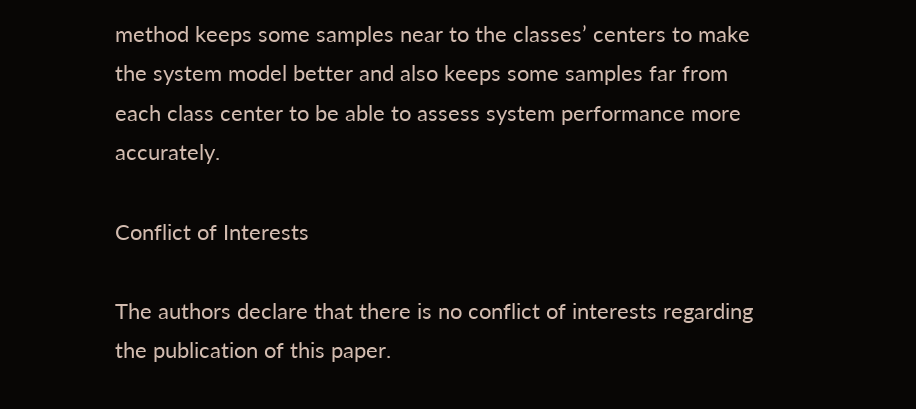method keeps some samples near to the classes’ centers to make the system model better and also keeps some samples far from each class center to be able to assess system performance more accurately.

Conflict of Interests

The authors declare that there is no conflict of interests regarding the publication of this paper.